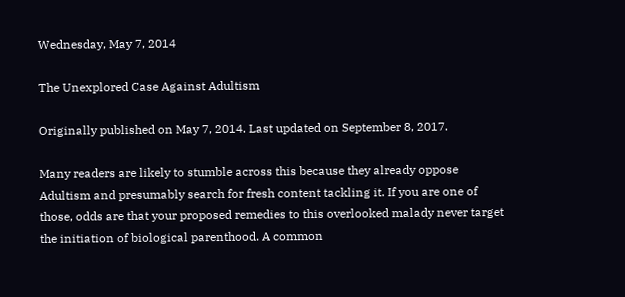Wednesday, May 7, 2014

The Unexplored Case Against Adultism

Originally published on May 7, 2014. Last updated on September 8, 2017.

Many readers are likely to stumble across this because they already oppose Adultism and presumably search for fresh content tackling it. If you are one of those, odds are that your proposed remedies to this overlooked malady never target the initiation of biological parenthood. A common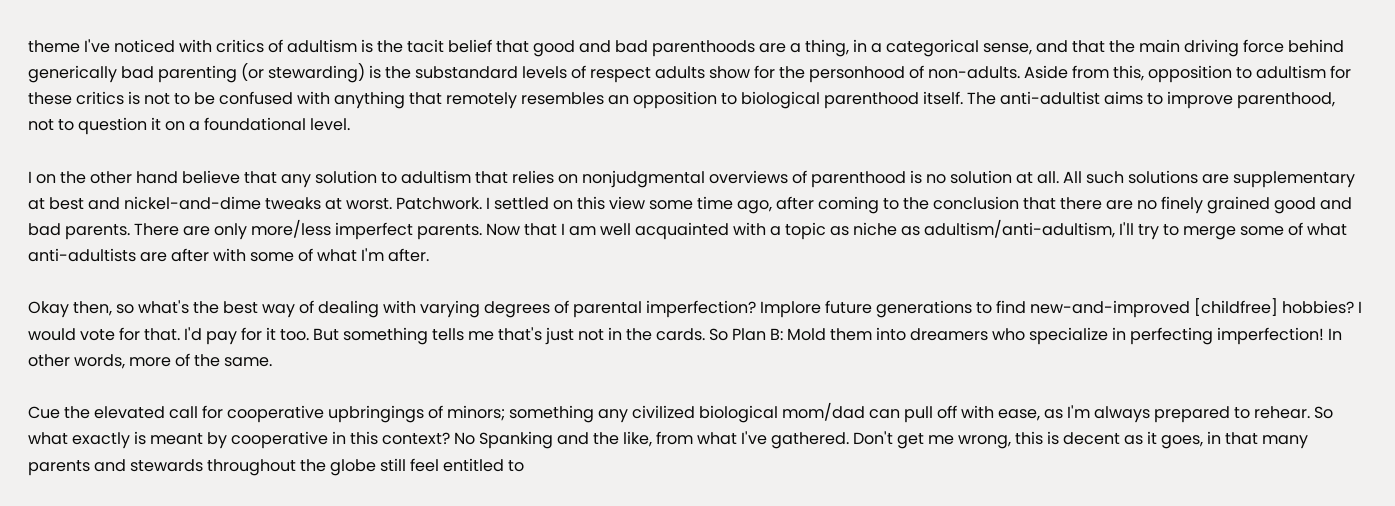theme I've noticed with critics of adultism is the tacit belief that good and bad parenthoods are a thing, in a categorical sense, and that the main driving force behind generically bad parenting (or stewarding) is the substandard levels of respect adults show for the personhood of non-adults. Aside from this, opposition to adultism for these critics is not to be confused with anything that remotely resembles an opposition to biological parenthood itself. The anti-adultist aims to improve parenthood, not to question it on a foundational level.

I on the other hand believe that any solution to adultism that relies on nonjudgmental overviews of parenthood is no solution at all. All such solutions are supplementary at best and nickel-and-dime tweaks at worst. Patchwork. I settled on this view some time ago, after coming to the conclusion that there are no finely grained good and bad parents. There are only more/less imperfect parents. Now that I am well acquainted with a topic as niche as adultism/anti-adultism, I'll try to merge some of what anti-adultists are after with some of what I'm after.

Okay then, so what's the best way of dealing with varying degrees of parental imperfection? Implore future generations to find new-and-improved [childfree] hobbies? I would vote for that. I'd pay for it too. But something tells me that's just not in the cards. So Plan B: Mold them into dreamers who specialize in perfecting imperfection! In other words, more of the same.

Cue the elevated call for cooperative upbringings of minors; something any civilized biological mom/dad can pull off with ease, as I'm always prepared to rehear. So what exactly is meant by cooperative in this context? No Spanking and the like, from what I've gathered. Don't get me wrong, this is decent as it goes, in that many parents and stewards throughout the globe still feel entitled to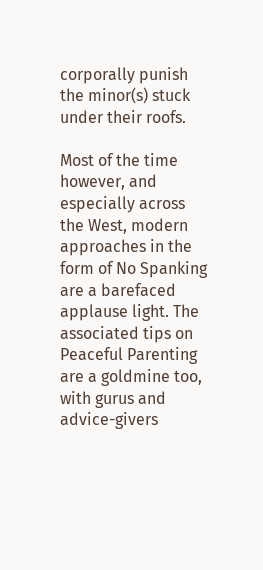corporally punish the minor(s) stuck under their roofs.

Most of the time however, and especially across the West, modern approaches in the form of No Spanking are a barefaced applause light. The associated tips on Peaceful Parenting are a goldmine too, with gurus and advice-givers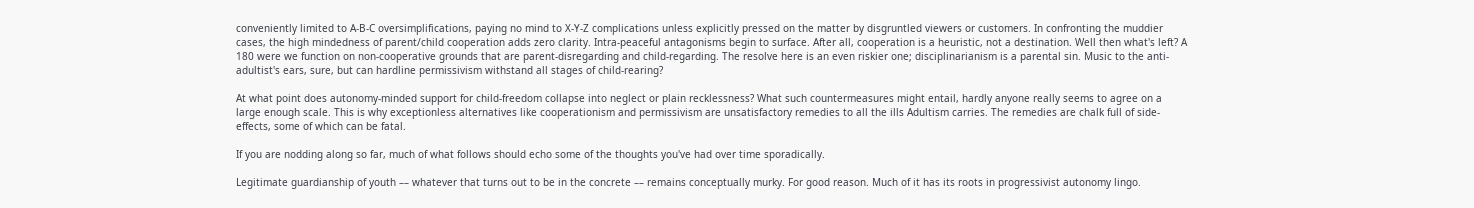conveniently limited to A-B-C oversimplifications, paying no mind to X-Y-Z complications unless explicitly pressed on the matter by disgruntled viewers or customers. In confronting the muddier cases, the high mindedness of parent/child cooperation adds zero clarity. Intra-peaceful antagonisms begin to surface. After all, cooperation is a heuristic, not a destination. Well then what's left? A 180 were we function on non-cooperative grounds that are parent-disregarding and child-regarding. The resolve here is an even riskier one; disciplinarianism is a parental sin. Music to the anti-adultist's ears, sure, but can hardline permissivism withstand all stages of child-rearing?

At what point does autonomy-minded support for child-freedom collapse into neglect or plain recklessness? What such countermeasures might entail, hardly anyone really seems to agree on a large enough scale. This is why exceptionless alternatives like cooperationism and permissivism are unsatisfactory remedies to all the ills Adultism carries. The remedies are chalk full of side-effects, some of which can be fatal.

If you are nodding along so far, much of what follows should echo some of the thoughts you've had over time sporadically.

Legitimate guardianship of youth –– whatever that turns out to be in the concrete –– remains conceptually murky. For good reason. Much of it has its roots in progressivist autonomy lingo.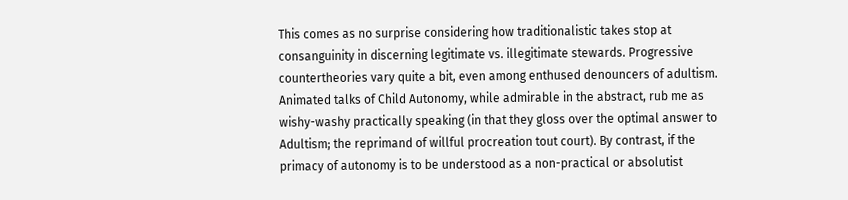This comes as no surprise considering how traditionalistic takes stop at consanguinity in discerning legitimate vs. illegitimate stewards. Progressive countertheories vary quite a bit, even among enthused denouncers of adultism. Animated talks of Child Autonomy, while admirable in the abstract, rub me as wishy-washy practically speaking (in that they gloss over the optimal answer to Adultism; the reprimand of willful procreation tout court). By contrast, if the primacy of autonomy is to be understood as a non-practical or absolutist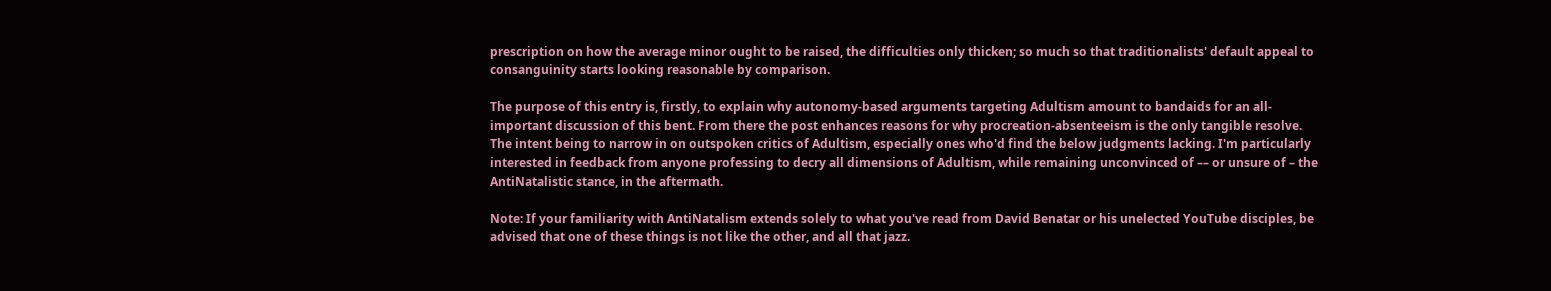prescription on how the average minor ought to be raised, the difficulties only thicken; so much so that traditionalists' default appeal to consanguinity starts looking reasonable by comparison.

The purpose of this entry is, firstly, to explain why autonomy-based arguments targeting Adultism amount to bandaids for an all-important discussion of this bent. From there the post enhances reasons for why procreation-absenteeism is the only tangible resolve. The intent being to narrow in on outspoken critics of Adultism, especially ones who'd find the below judgments lacking. I'm particularly interested in feedback from anyone professing to decry all dimensions of Adultism, while remaining unconvinced of –– or unsure of – the AntiNatalistic stance, in the aftermath.

Note: If your familiarity with AntiNatalism extends solely to what you've read from David Benatar or his unelected YouTube disciples, be advised that one of these things is not like the other, and all that jazz.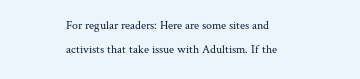For regular readers: Here are some sites and activists that take issue with Adultism. If the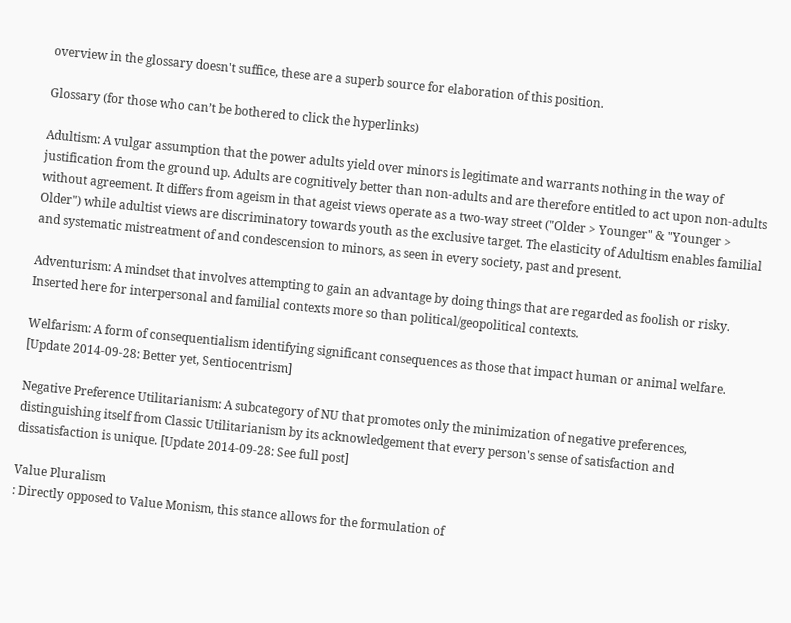overview in the glossary doesn't suffice, these are a superb source for elaboration of this position.

Glossary (for those who can’t be bothered to click the hyperlinks)

Adultism: A vulgar assumption that the power adults yield over minors is legitimate and warrants nothing in the way of justification from the ground up. Adults are cognitively better than non-adults and are therefore entitled to act upon non-adults without agreement. It differs from ageism in that ageist views operate as a two-way street ("Older > Younger" & "Younger > Older") while adultist views are discriminatory towards youth as the exclusive target. The elasticity of Adultism enables familial and systematic mistreatment of and condescension to minors, as seen in every society, past and present.

Adventurism: A mindset that involves attempting to gain an advantage by doing things that are regarded as foolish or risky. Inserted here for interpersonal and familial contexts more so than political/geopolitical contexts.

Welfarism: A form of consequentialism identifying significant consequences as those that impact human or animal welfare. [Update 2014-09-28: Better yet, Sentiocentrism]

Negative Preference Utilitarianism: A subcategory of NU that promotes only the minimization of negative preferences, distinguishing itself from Classic Utilitarianism by its acknowledgement that every person's sense of satisfaction and dissatisfaction is unique. [Update 2014-09-28: See full post]

Value Pluralism
: Directly opposed to Value Monism, this stance allows for the formulation of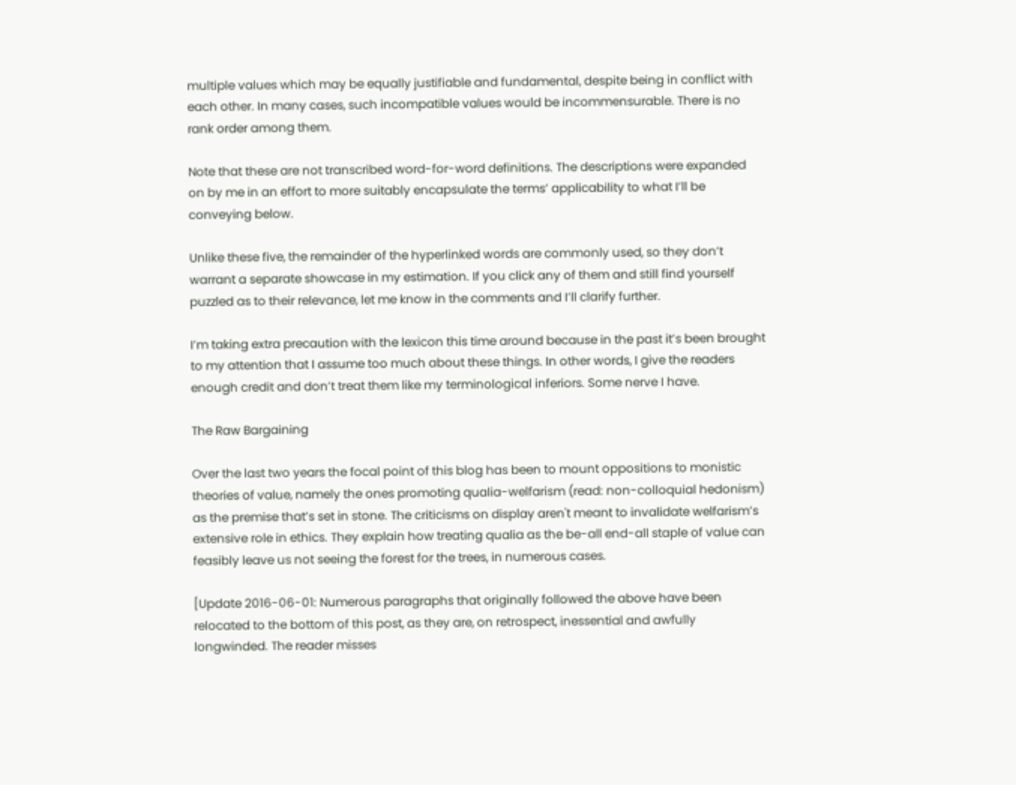multiple values which may be equally justifiable and fundamental, despite being in conflict with each other. In many cases, such incompatible values would be incommensurable. There is no rank order among them.

Note that these are not transcribed word-for-word definitions. The descriptions were expanded on by me in an effort to more suitably encapsulate the terms’ applicability to what I’ll be conveying below.

Unlike these five, the remainder of the hyperlinked words are commonly used, so they don’t warrant a separate showcase in my estimation. If you click any of them and still find yourself puzzled as to their relevance, let me know in the comments and I’ll clarify further.

I’m taking extra precaution with the lexicon this time around because in the past it’s been brought to my attention that I assume too much about these things. In other words, I give the readers enough credit and don’t treat them like my terminological inferiors. Some nerve I have.

The Raw Bargaining

Over the last two years the focal point of this blog has been to mount oppositions to monistic theories of value, namely the ones promoting qualia-welfarism (read: non-colloquial hedonism) as the premise that’s set in stone. The criticisms on display aren't meant to invalidate welfarism’s extensive role in ethics. They explain how treating qualia as the be-all end-all staple of value can feasibly leave us not seeing the forest for the trees, in numerous cases.

[Update 2016-06-01: Numerous paragraphs that originally followed the above have been relocated to the bottom of this post, as they are, on retrospect, inessential and awfully longwinded. The reader misses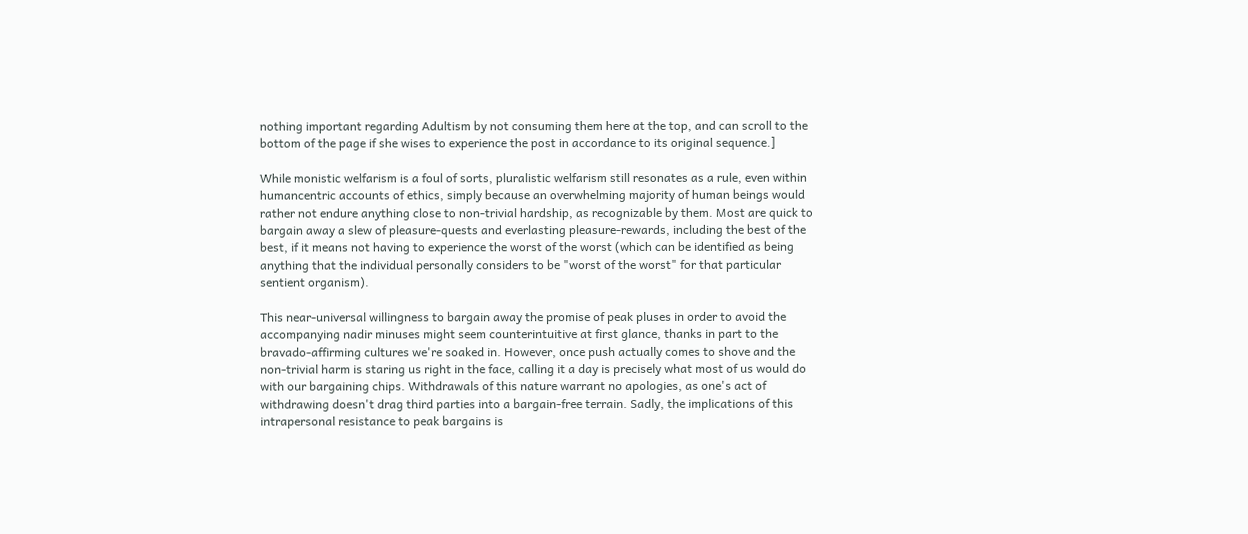nothing important regarding Adultism by not consuming them here at the top, and can scroll to the bottom of the page if she wises to experience the post in accordance to its original sequence.]

While monistic welfarism is a foul of sorts, pluralistic welfarism still resonates as a rule, even within humancentric accounts of ethics, simply because an overwhelming majority of human beings would rather not endure anything close to non-trivial hardship, as recognizable by them. Most are quick to bargain away a slew of pleasure-quests and everlasting pleasure-rewards, including the best of the best, if it means not having to experience the worst of the worst (which can be identified as being anything that the individual personally considers to be "worst of the worst" for that particular sentient organism).

This near-universal willingness to bargain away the promise of peak pluses in order to avoid the accompanying nadir minuses might seem counterintuitive at first glance, thanks in part to the bravado-affirming cultures we're soaked in. However, once push actually comes to shove and the non-trivial harm is staring us right in the face, calling it a day is precisely what most of us would do with our bargaining chips. Withdrawals of this nature warrant no apologies, as one's act of withdrawing doesn't drag third parties into a bargain-free terrain. Sadly, the implications of this intrapersonal resistance to peak bargains is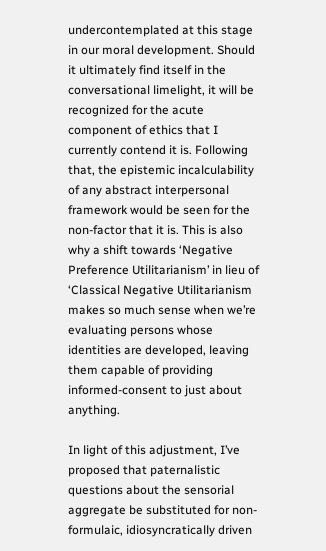undercontemplated at this stage in our moral development. Should it ultimately find itself in the conversational limelight, it will be recognized for the acute component of ethics that I currently contend it is. Following that, the epistemic incalculability of any abstract interpersonal framework would be seen for the non-factor that it is. This is also why a shift towards ‘Negative Preference Utilitarianism’ in lieu of ‘Classical Negative Utilitarianism makes so much sense when we’re evaluating persons whose identities are developed, leaving them capable of providing informed-consent to just about anything.

In light of this adjustment, I’ve proposed that paternalistic questions about the sensorial aggregate be substituted for non-formulaic, idiosyncratically driven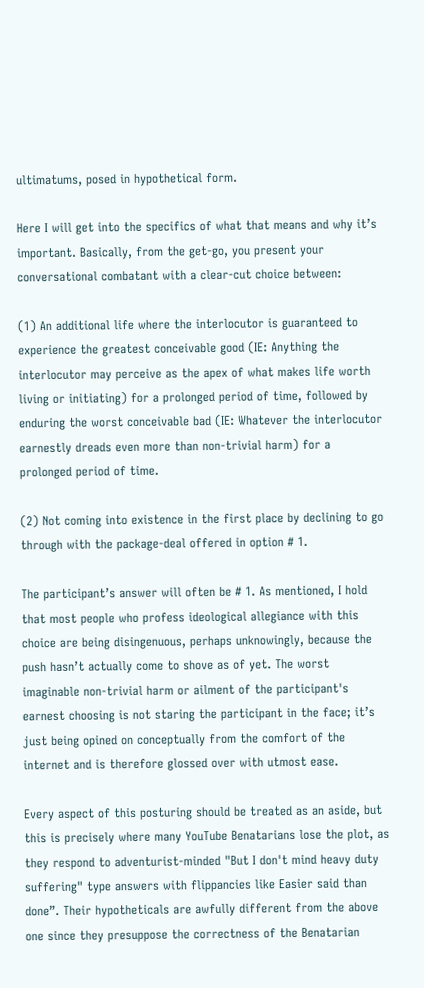ultimatums, posed in hypothetical form.

Here I will get into the specifics of what that means and why it’s important. Basically, from the get-go, you present your conversational combatant with a clear-cut choice between:

(1) An additional life where the interlocutor is guaranteed to experience the greatest conceivable good (IE: Anything the interlocutor may perceive as the apex of what makes life worth living or initiating) for a prolonged period of time, followed by enduring the worst conceivable bad (IE: Whatever the interlocutor earnestly dreads even more than non-trivial harm) for a prolonged period of time.

(2) Not coming into existence in the first place by declining to go through with the package-deal offered in option # 1.

The participant’s answer will often be # 1. As mentioned, I hold that most people who profess ideological allegiance with this choice are being disingenuous, perhaps unknowingly, because the push hasn’t actually come to shove as of yet. The worst imaginable non-trivial harm or ailment of the participant's earnest choosing is not staring the participant in the face; it’s just being opined on conceptually from the comfort of the internet and is therefore glossed over with utmost ease.

Every aspect of this posturing should be treated as an aside, but this is precisely where many YouTube Benatarians lose the plot, as they respond to adventurist-minded "But I don't mind heavy duty suffering" type answers with flippancies like Easier said than done”. Their hypotheticals are awfully different from the above one since they presuppose the correctness of the Benatarian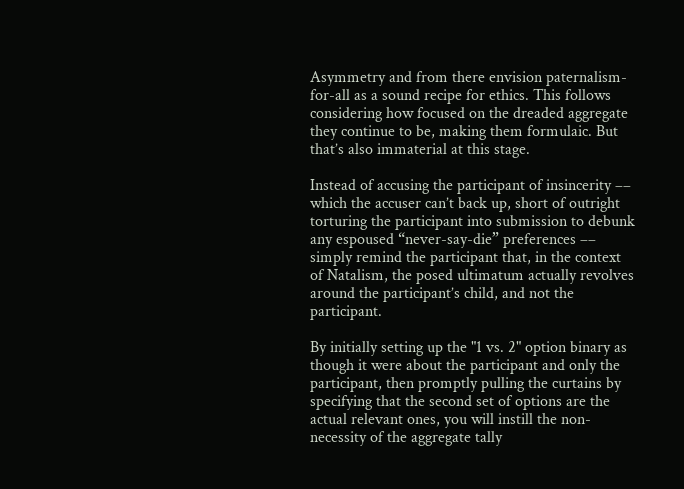Asymmetry and from there envision paternalism-for-all as a sound recipe for ethics. This follows considering how focused on the dreaded aggregate they continue to be, making them formulaic. But that’s also immaterial at this stage.

Instead of accusing the participant of insincerity –– which the accuser can’t back up, short of outright torturing the participant into submission to debunk any espoused “never-say-die” preferences –– simply remind the participant that, in the context of Natalism, the posed ultimatum actually revolves around the participant’s child, and not the participant.

By initially setting up the "1 vs. 2" option binary as though it were about the participant and only the participant, then promptly pulling the curtains by specifying that the second set of options are the actual relevant ones, you will instill the non-necessity of the aggregate tally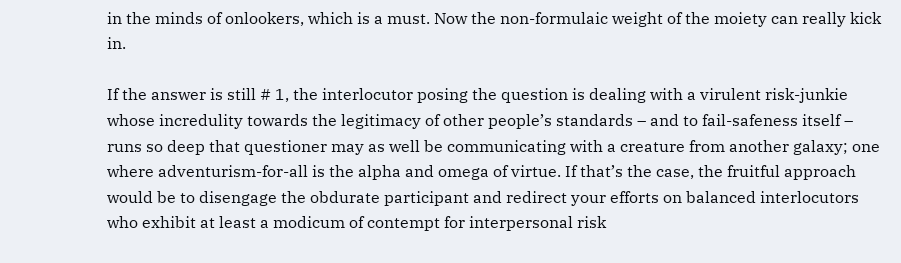in the minds of onlookers, which is a must. Now the non-formulaic weight of the moiety can really kick in.

If the answer is still # 1, the interlocutor posing the question is dealing with a virulent risk-junkie whose incredulity towards the legitimacy of other people’s standards – and to fail-safeness itself – runs so deep that questioner may as well be communicating with a creature from another galaxy; one where adventurism-for-all is the alpha and omega of virtue. If that’s the case, the fruitful approach would be to disengage the obdurate participant and redirect your efforts on balanced interlocutors who exhibit at least a modicum of contempt for interpersonal risk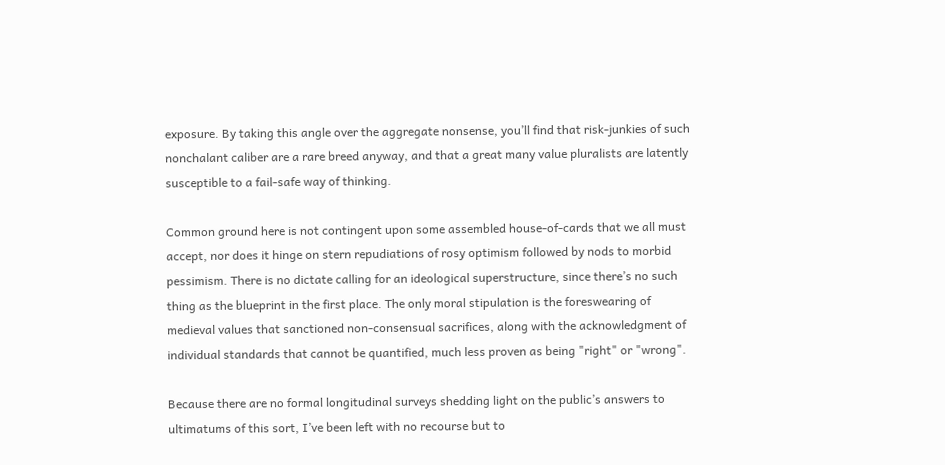exposure. By taking this angle over the aggregate nonsense, you’ll find that risk-junkies of such nonchalant caliber are a rare breed anyway, and that a great many value pluralists are latently susceptible to a fail-safe way of thinking.

Common ground here is not contingent upon some assembled house-of-cards that we all must accept, nor does it hinge on stern repudiations of rosy optimism followed by nods to morbid pessimism. There is no dictate calling for an ideological superstructure, since there’s no such thing as the blueprint in the first place. The only moral stipulation is the foreswearing of medieval values that sanctioned non-consensual sacrifices, along with the acknowledgment of individual standards that cannot be quantified, much less proven as being "right" or "wrong".

Because there are no formal longitudinal surveys shedding light on the public’s answers to ultimatums of this sort, I’ve been left with no recourse but to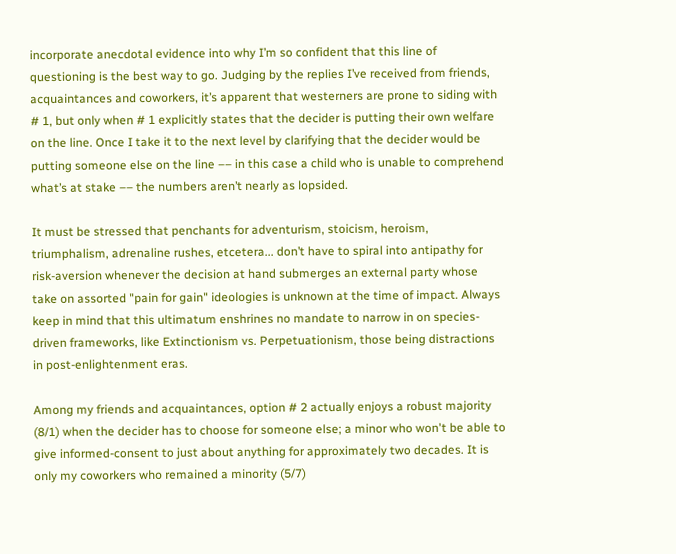incorporate anecdotal evidence into why I’m so confident that this line of questioning is the best way to go. Judging by the replies I’ve received from friends, acquaintances and coworkers, it’s apparent that westerners are prone to siding with # 1, but only when # 1 explicitly states that the decider is putting their own welfare on the line. Once I take it to the next level by clarifying that the decider would be putting someone else on the line –– in this case a child who is unable to comprehend what’s at stake –– the numbers aren’t nearly as lopsided.

It must be stressed that penchants for adventurism, stoicism, heroism, triumphalism, adrenaline rushes, etcetera... don’t have to spiral into antipathy for risk-aversion whenever the decision at hand submerges an external party whose take on assorted "pain for gain" ideologies is unknown at the time of impact. Always keep in mind that this ultimatum enshrines no mandate to narrow in on species-driven frameworks, like Extinctionism vs. Perpetuationism, those being distractions in post-enlightenment eras.

Among my friends and acquaintances, option # 2 actually enjoys a robust majority (8/1) when the decider has to choose for someone else; a minor who won't be able to give informed-consent to just about anything for approximately two decades. It is only my coworkers who remained a minority (5/7)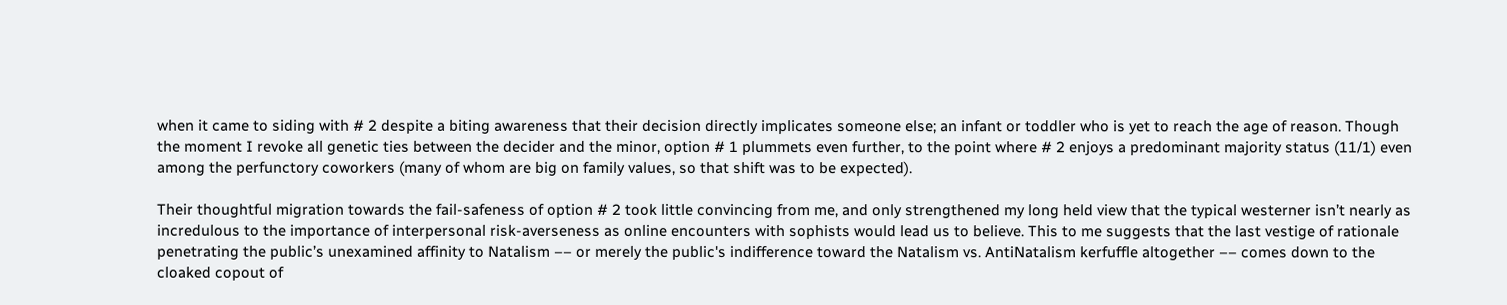when it came to siding with # 2 despite a biting awareness that their decision directly implicates someone else; an infant or toddler who is yet to reach the age of reason. Though the moment I revoke all genetic ties between the decider and the minor, option # 1 plummets even further, to the point where # 2 enjoys a predominant majority status (11/1) even among the perfunctory coworkers (many of whom are big on family values, so that shift was to be expected).

Their thoughtful migration towards the fail-safeness of option # 2 took little convincing from me, and only strengthened my long held view that the typical westerner isn’t nearly as incredulous to the importance of interpersonal risk-averseness as online encounters with sophists would lead us to believe. This to me suggests that the last vestige of rationale penetrating the public’s unexamined affinity to Natalism –– or merely the public's indifference toward the Natalism vs. AntiNatalism kerfuffle altogether –– comes down to the cloaked copout of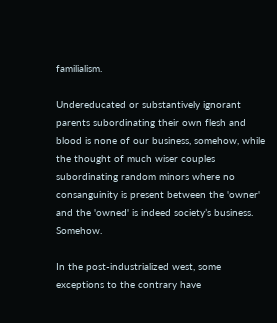familialism.

Undereducated or substantively ignorant parents subordinating their own flesh and blood is none of our business, somehow, while the thought of much wiser couples subordinating random minors where no consanguinity is present between the 'owner' and the 'owned' is indeed society’s business. Somehow.

In the post-industrialized west, some exceptions to the contrary have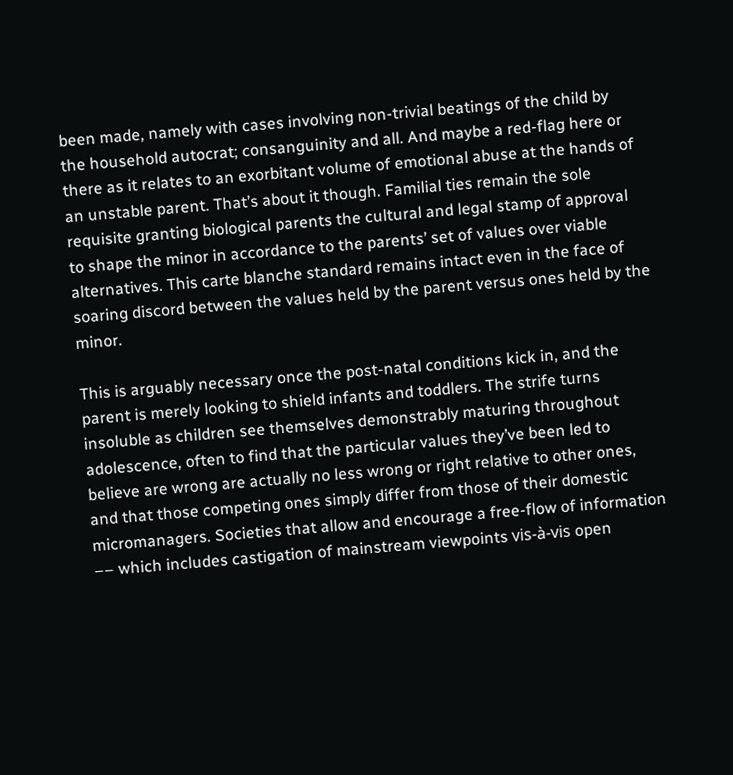been made, namely with cases involving non-trivial beatings of the child by the household autocrat; consanguinity and all. And maybe a red-flag here or there as it relates to an exorbitant volume of emotional abuse at the hands of an unstable parent. That’s about it though. Familial ties remain the sole requisite granting biological parents the cultural and legal stamp of approval to shape the minor in accordance to the parents’ set of values over viable alternatives. This carte blanche standard remains intact even in the face of soaring discord between the values held by the parent versus ones held by the minor.

This is arguably necessary once the post-natal conditions kick in, and the parent is merely looking to shield infants and toddlers. The strife turns insoluble as children see themselves demonstrably maturing throughout adolescence, often to find that the particular values they’ve been led to believe are wrong are actually no less wrong or right relative to other ones, and that those competing ones simply differ from those of their domestic micromanagers. Societies that allow and encourage a free-flow of information –– which includes castigation of mainstream viewpoints vis-à-vis open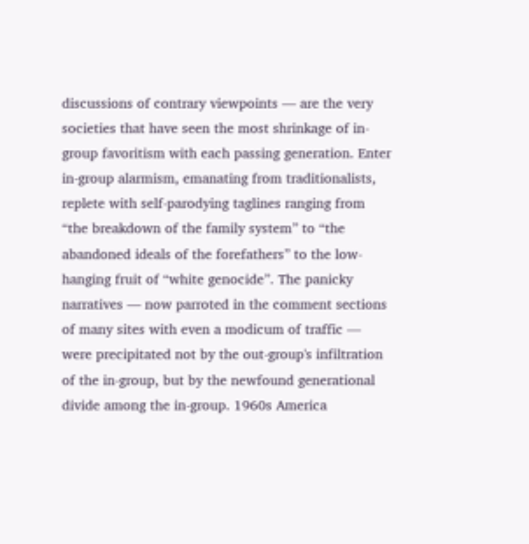discussions of contrary viewpoints –– are the very societies that have seen the most shrinkage of in-group favoritism with each passing generation. Enter in-group alarmism, emanating from traditionalists, replete with self-parodying taglines ranging from “the breakdown of the family system” to “the abandoned ideals of the forefathers” to the low-hanging fruit of “white genocide”. The panicky narratives –– now parroted in the comment sections of many sites with even a modicum of traffic –– were precipitated not by the out-group's infiltration of the in-group, but by the newfound generational divide among the in-group. 1960s America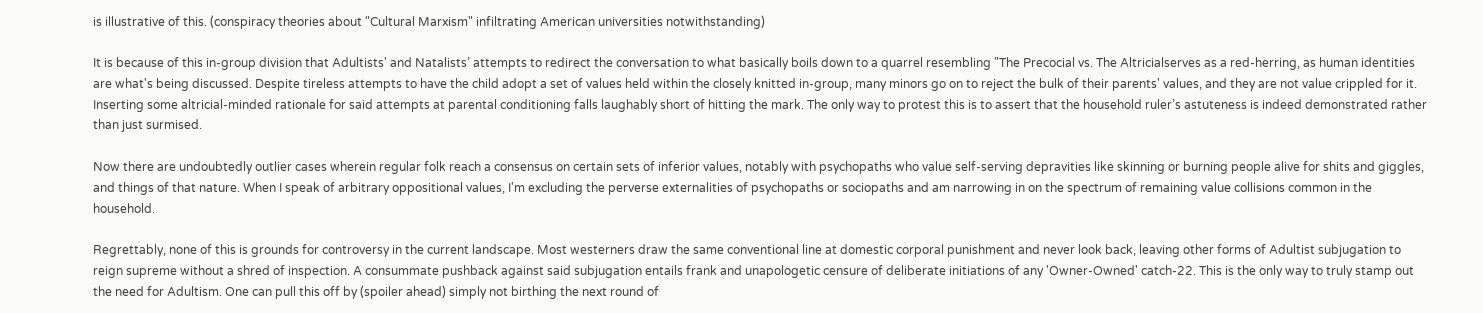is illustrative of this. (conspiracy theories about "Cultural Marxism" infiltrating American universities notwithstanding)

It is because of this in-group division that Adultists' and Natalists’ attempts to redirect the conversation to what basically boils down to a quarrel resembling "The Precocial vs. The Altricialserves as a red-herring, as human identities are what's being discussed. Despite tireless attempts to have the child adopt a set of values held within the closely knitted in-group, many minors go on to reject the bulk of their parents' values, and they are not value crippled for it. Inserting some altricial-minded rationale for said attempts at parental conditioning falls laughably short of hitting the mark. The only way to protest this is to assert that the household ruler’s astuteness is indeed demonstrated rather than just surmised.

Now there are undoubtedly outlier cases wherein regular folk reach a consensus on certain sets of inferior values, notably with psychopaths who value self-serving depravities like skinning or burning people alive for shits and giggles, and things of that nature. When I speak of arbitrary oppositional values, I'm excluding the perverse externalities of psychopaths or sociopaths and am narrowing in on the spectrum of remaining value collisions common in the household.

Regrettably, none of this is grounds for controversy in the current landscape. Most westerners draw the same conventional line at domestic corporal punishment and never look back, leaving other forms of Adultist subjugation to reign supreme without a shred of inspection. A consummate pushback against said subjugation entails frank and unapologetic censure of deliberate initiations of any 'Owner-Owned' catch-22. This is the only way to truly stamp out the need for Adultism. One can pull this off by (spoiler ahead) simply not birthing the next round of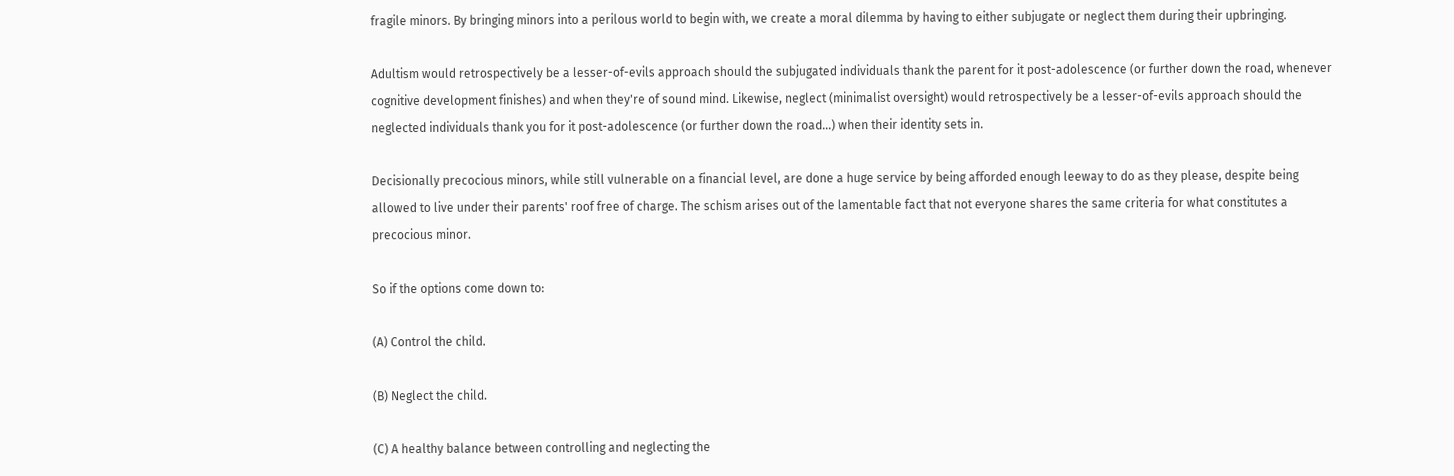fragile minors. By bringing minors into a perilous world to begin with, we create a moral dilemma by having to either subjugate or neglect them during their upbringing.

Adultism would retrospectively be a lesser-of-evils approach should the subjugated individuals thank the parent for it post-adolescence (or further down the road, whenever cognitive development finishes) and when they're of sound mind. Likewise, neglect (minimalist oversight) would retrospectively be a lesser-of-evils approach should the neglected individuals thank you for it post-adolescence (or further down the road...) when their identity sets in.

Decisionally precocious minors, while still vulnerable on a financial level, are done a huge service by being afforded enough leeway to do as they please, despite being allowed to live under their parents' roof free of charge. The schism arises out of the lamentable fact that not everyone shares the same criteria for what constitutes a precocious minor.

So if the options come down to:

(A) Control the child.

(B) Neglect the child.

(C) A healthy balance between controlling and neglecting the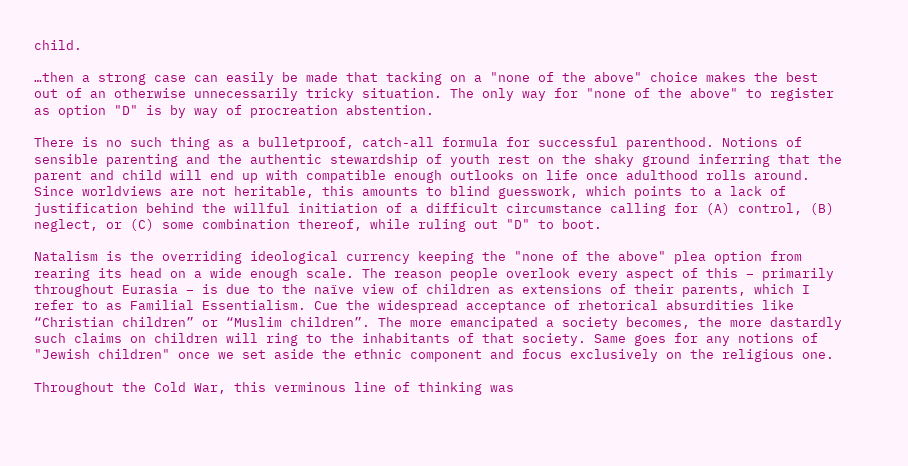child.

…then a strong case can easily be made that tacking on a "none of the above" choice makes the best out of an otherwise unnecessarily tricky situation. The only way for "none of the above" to register as option "D" is by way of procreation abstention.

There is no such thing as a bulletproof, catch-all formula for successful parenthood. Notions of sensible parenting and the authentic stewardship of youth rest on the shaky ground inferring that the parent and child will end up with compatible enough outlooks on life once adulthood rolls around. Since worldviews are not heritable, this amounts to blind guesswork, which points to a lack of justification behind the willful initiation of a difficult circumstance calling for (A) control, (B) neglect, or (C) some combination thereof, while ruling out "D" to boot.

Natalism is the overriding ideological currency keeping the "none of the above" plea option from rearing its head on a wide enough scale. The reason people overlook every aspect of this – primarily throughout Eurasia – is due to the naïve view of children as extensions of their parents, which I refer to as Familial Essentialism. Cue the widespread acceptance of rhetorical absurdities like “Christian children” or “Muslim children”. The more emancipated a society becomes, the more dastardly such claims on children will ring to the inhabitants of that society. Same goes for any notions of "Jewish children" once we set aside the ethnic component and focus exclusively on the religious one.

Throughout the Cold War, this verminous line of thinking was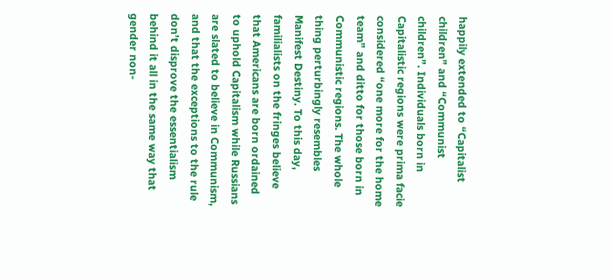happily extended to “Capitalist children” and “Communist children”. Individuals born in Capitalistic regions were prima facie considered “one more for the home team” and ditto for those born in Communistic regions. The whole thing perturbingly resembles Manifest Destiny. To this day, familialists on the fringes believe that Americans are born ordained to uphold Capitalism while Russians are slated to believe in Communism, and that the exceptions to the rule don’t disprove the essentialism behind it all in the same way that gender non-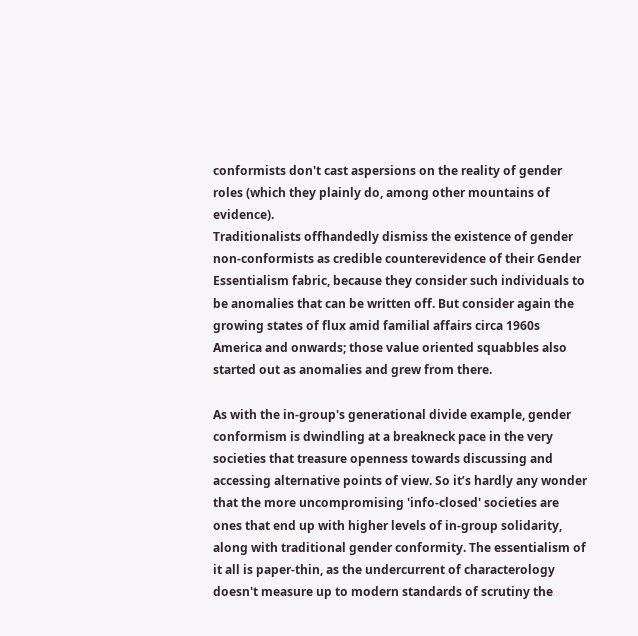conformists don't cast aspersions on the reality of gender roles (which they plainly do, among other mountains of evidence).
Traditionalists offhandedly dismiss the existence of gender non-conformists as credible counterevidence of their Gender Essentialism fabric, because they consider such individuals to be anomalies that can be written off. But consider again the growing states of flux amid familial affairs circa 1960s America and onwards; those value oriented squabbles also started out as anomalies and grew from there.

As with the in-group's generational divide example, gender conformism is dwindling at a breakneck pace in the very societies that treasure openness towards discussing and accessing alternative points of view. So it’s hardly any wonder that the more uncompromising 'info-closed' societies are ones that end up with higher levels of in-group solidarity, along with traditional gender conformity. The essentialism of it all is paper-thin, as the undercurrent of characterology doesn't measure up to modern standards of scrutiny the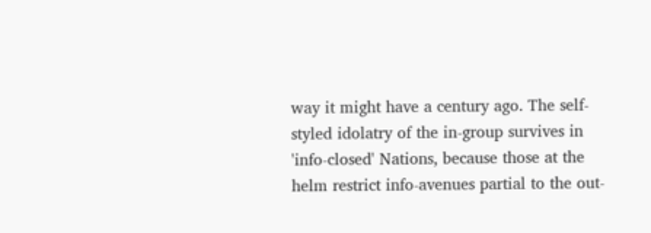way it might have a century ago. The self-styled idolatry of the in-group survives in 'info-closed' Nations, because those at the helm restrict info-avenues partial to the out-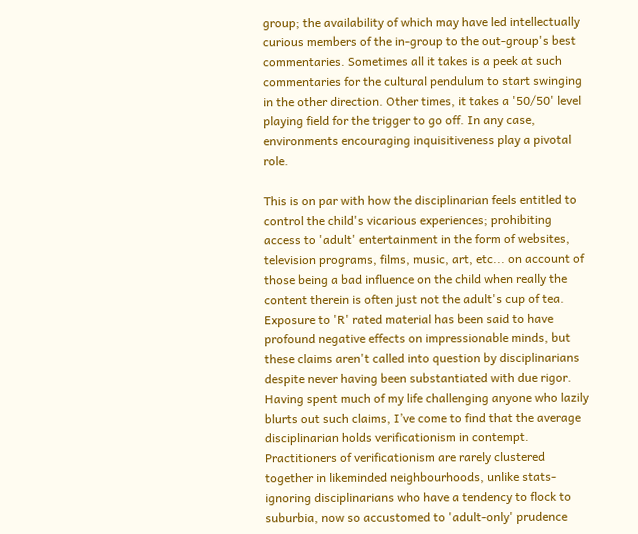group; the availability of which may have led intellectually curious members of the in-group to the out-group's best commentaries. Sometimes all it takes is a peek at such commentaries for the cultural pendulum to start swinging in the other direction. Other times, it takes a '50/50' level playing field for the trigger to go off. In any case, environments encouraging inquisitiveness play a pivotal role.

This is on par with how the disciplinarian feels entitled to control the child's vicarious experiences; prohibiting access to 'adult' entertainment in the form of websites, television programs, films, music, art, etc... on account of those being a bad influence on the child when really the content therein is often just not the adult's cup of tea. Exposure to 'R' rated material has been said to have profound negative effects on impressionable minds, but these claims aren't called into question by disciplinarians despite never having been substantiated with due rigor. Having spent much of my life challenging anyone who lazily blurts out such claims, I’ve come to find that the average disciplinarian holds verificationism in contempt. Practitioners of verificationism are rarely clustered together in likeminded neighbourhoods, unlike stats-ignoring disciplinarians who have a tendency to flock to suburbia, now so accustomed to 'adult-only' prudence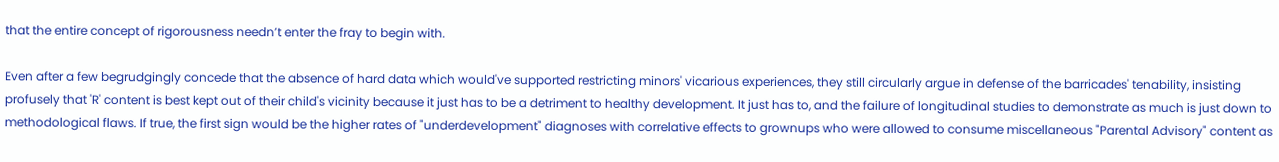that the entire concept of rigorousness needn’t enter the fray to begin with.

Even after a few begrudgingly concede that the absence of hard data which would've supported restricting minors' vicarious experiences, they still circularly argue in defense of the barricades' tenability, insisting profusely that 'R' content is best kept out of their child's vicinity because it just has to be a detriment to healthy development. It just has to, and the failure of longitudinal studies to demonstrate as much is just down to methodological flaws. If true, the first sign would be the higher rates of "underdevelopment" diagnoses with correlative effects to grownups who were allowed to consume miscellaneous "Parental Advisory" content as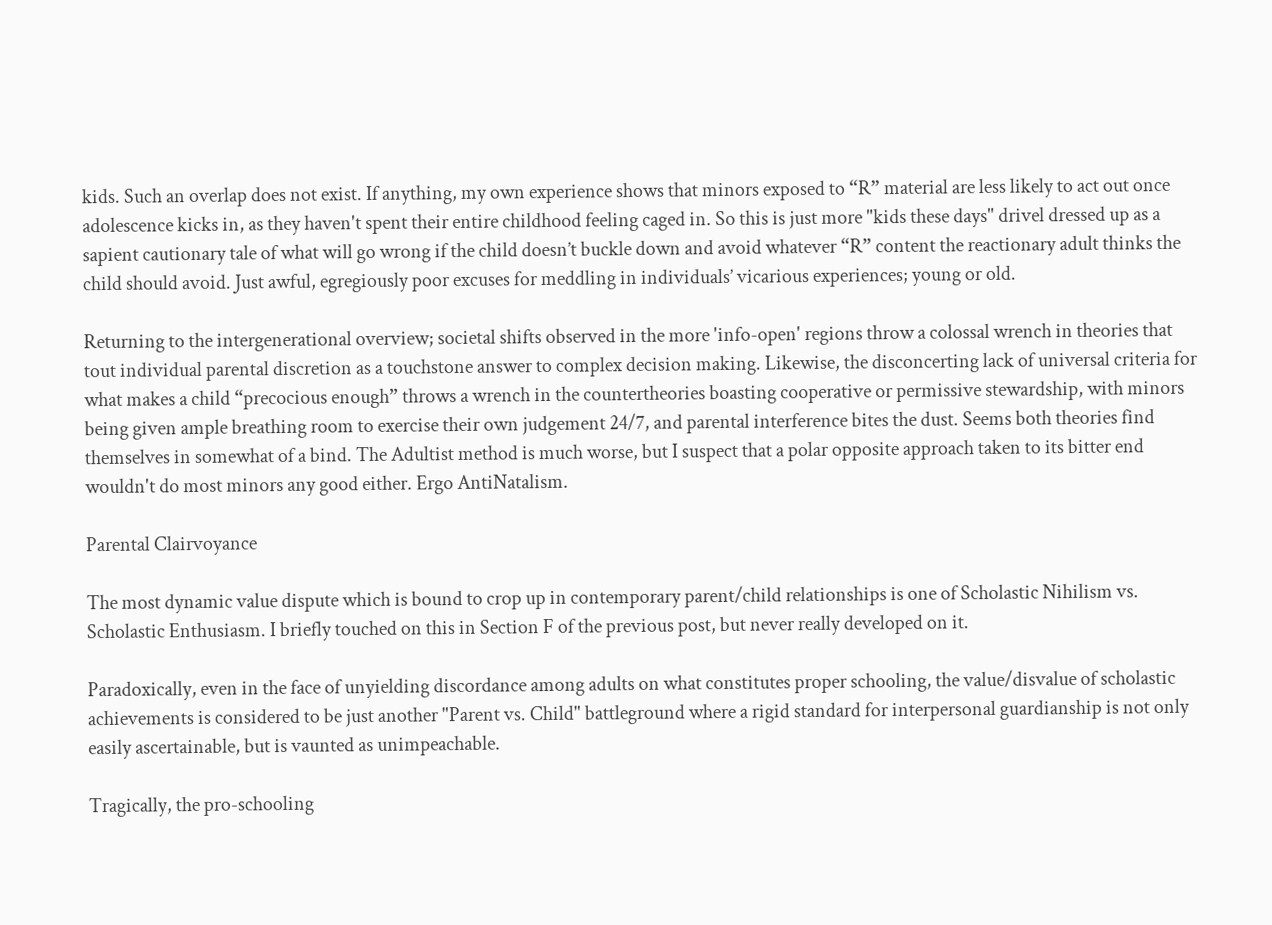kids. Such an overlap does not exist. If anything, my own experience shows that minors exposed to “R” material are less likely to act out once adolescence kicks in, as they haven't spent their entire childhood feeling caged in. So this is just more "kids these days" drivel dressed up as a sapient cautionary tale of what will go wrong if the child doesn’t buckle down and avoid whatever “R” content the reactionary adult thinks the child should avoid. Just awful, egregiously poor excuses for meddling in individuals’ vicarious experiences; young or old.

Returning to the intergenerational overview; societal shifts observed in the more 'info-open' regions throw a colossal wrench in theories that tout individual parental discretion as a touchstone answer to complex decision making. Likewise, the disconcerting lack of universal criteria for what makes a child “precocious enough” throws a wrench in the countertheories boasting cooperative or permissive stewardship, with minors being given ample breathing room to exercise their own judgement 24/7, and parental interference bites the dust. Seems both theories find themselves in somewhat of a bind. The Adultist method is much worse, but I suspect that a polar opposite approach taken to its bitter end wouldn't do most minors any good either. Ergo AntiNatalism.

Parental Clairvoyance

The most dynamic value dispute which is bound to crop up in contemporary parent/child relationships is one of Scholastic Nihilism vs. Scholastic Enthusiasm. I briefly touched on this in Section F of the previous post, but never really developed on it.

Paradoxically, even in the face of unyielding discordance among adults on what constitutes proper schooling, the value/disvalue of scholastic achievements is considered to be just another "Parent vs. Child" battleground where a rigid standard for interpersonal guardianship is not only easily ascertainable, but is vaunted as unimpeachable.

Tragically, the pro-schooling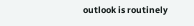outlook is routinely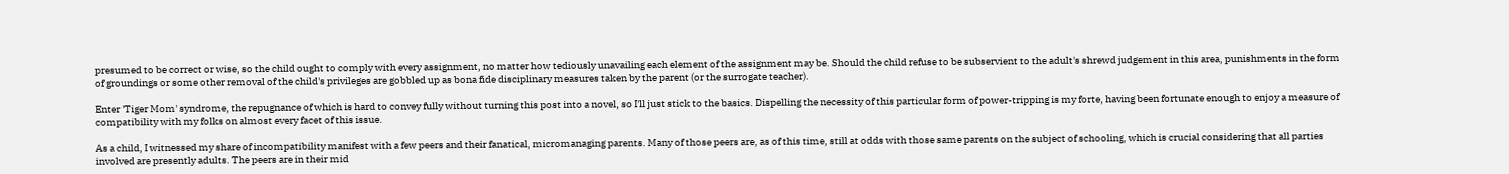presumed to be correct or wise, so the child ought to comply with every assignment, no matter how tediously unavailing each element of the assignment may be. Should the child refuse to be subservient to the adult's shrewd judgement in this area, punishments in the form of groundings or some other removal of the child's privileges are gobbled up as bona fide disciplinary measures taken by the parent (or the surrogate teacher).

Enter 'Tiger Mom' syndrome, the repugnance of which is hard to convey fully without turning this post into a novel, so I'll just stick to the basics. Dispelling the necessity of this particular form of power-tripping is my forte, having been fortunate enough to enjoy a measure of compatibility with my folks on almost every facet of this issue.

As a child, I witnessed my share of incompatibility manifest with a few peers and their fanatical, micromanaging parents. Many of those peers are, as of this time, still at odds with those same parents on the subject of schooling, which is crucial considering that all parties involved are presently adults. The peers are in their mid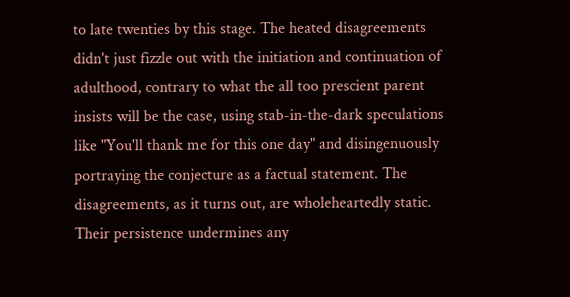to late twenties by this stage. The heated disagreements didn't just fizzle out with the initiation and continuation of adulthood, contrary to what the all too prescient parent insists will be the case, using stab-in-the-dark speculations like "You'll thank me for this one day" and disingenuously portraying the conjecture as a factual statement. The disagreements, as it turns out, are wholeheartedly static. Their persistence undermines any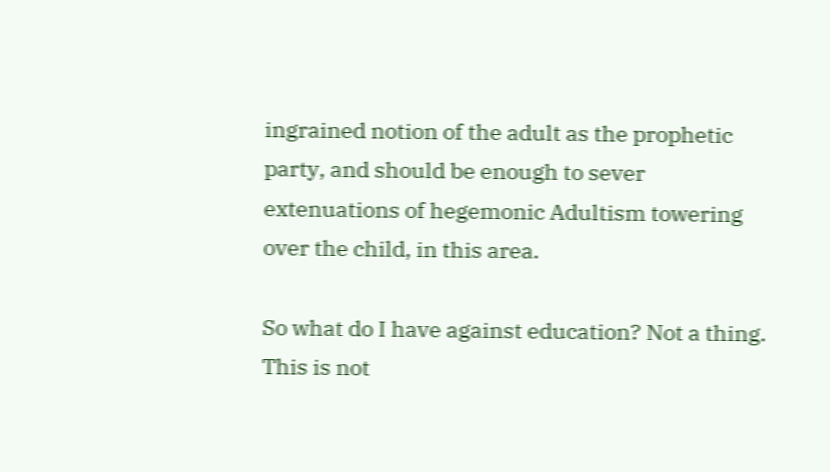ingrained notion of the adult as the prophetic party, and should be enough to sever extenuations of hegemonic Adultism towering over the child, in this area.

So what do I have against education? Not a thing. This is not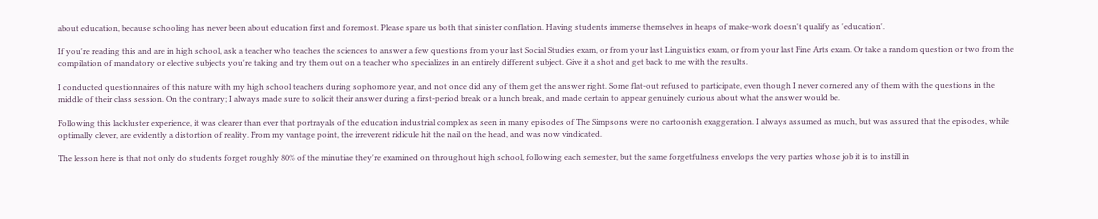about education, because schooling has never been about education first and foremost. Please spare us both that sinister conflation. Having students immerse themselves in heaps of make-work doesn't qualify as 'education'.

If you're reading this and are in high school, ask a teacher who teaches the sciences to answer a few questions from your last Social Studies exam, or from your last Linguistics exam, or from your last Fine Arts exam. Or take a random question or two from the compilation of mandatory or elective subjects you're taking and try them out on a teacher who specializes in an entirely different subject. Give it a shot and get back to me with the results.

I conducted questionnaires of this nature with my high school teachers during sophomore year, and not once did any of them get the answer right. Some flat-out refused to participate, even though I never cornered any of them with the questions in the middle of their class session. On the contrary; I always made sure to solicit their answer during a first-period break or a lunch break, and made certain to appear genuinely curious about what the answer would be.

Following this lackluster experience, it was clearer than ever that portrayals of the education industrial complex as seen in many episodes of The Simpsons were no cartoonish exaggeration. I always assumed as much, but was assured that the episodes, while optimally clever, are evidently a distortion of reality. From my vantage point, the irreverent ridicule hit the nail on the head, and was now vindicated.

The lesson here is that not only do students forget roughly 80% of the minutiae they're examined on throughout high school, following each semester, but the same forgetfulness envelops the very parties whose job it is to instill in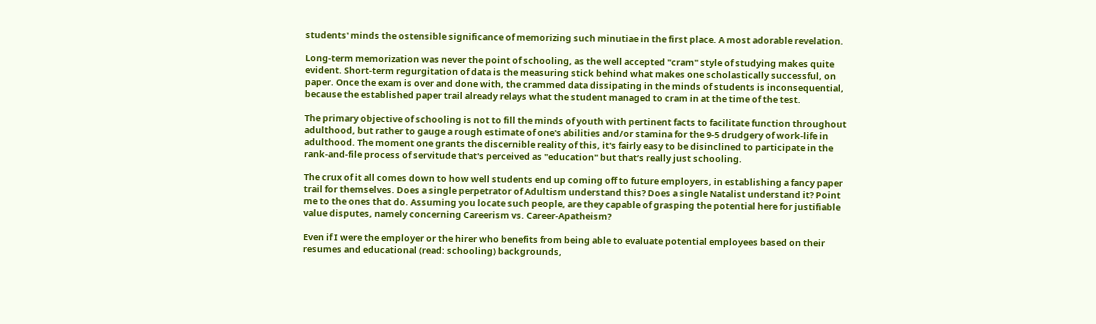students' minds the ostensible significance of memorizing such minutiae in the first place. A most adorable revelation.

Long-term memorization was never the point of schooling, as the well accepted "cram" style of studying makes quite evident. Short-term regurgitation of data is the measuring stick behind what makes one scholastically successful, on paper. Once the exam is over and done with, the crammed data dissipating in the minds of students is inconsequential, because the established paper trail already relays what the student managed to cram in at the time of the test.

The primary objective of schooling is not to fill the minds of youth with pertinent facts to facilitate function throughout adulthood, but rather to gauge a rough estimate of one's abilities and/or stamina for the 9-5 drudgery of work-life in adulthood. The moment one grants the discernible reality of this, it's fairly easy to be disinclined to participate in the rank-and-file process of servitude that's perceived as "education" but that’s really just schooling.

The crux of it all comes down to how well students end up coming off to future employers, in establishing a fancy paper trail for themselves. Does a single perpetrator of Adultism understand this? Does a single Natalist understand it? Point me to the ones that do. Assuming you locate such people, are they capable of grasping the potential here for justifiable value disputes, namely concerning Careerism vs. Career-Apatheism?

Even if I were the employer or the hirer who benefits from being able to evaluate potential employees based on their resumes and educational (read: schooling) backgrounds,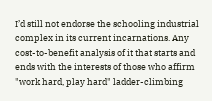I’d still not endorse the schooling industrial complex in its current incarnations. Any cost-to-benefit analysis of it that starts and ends with the interests of those who affirm "work hard, play hard" ladder-climbing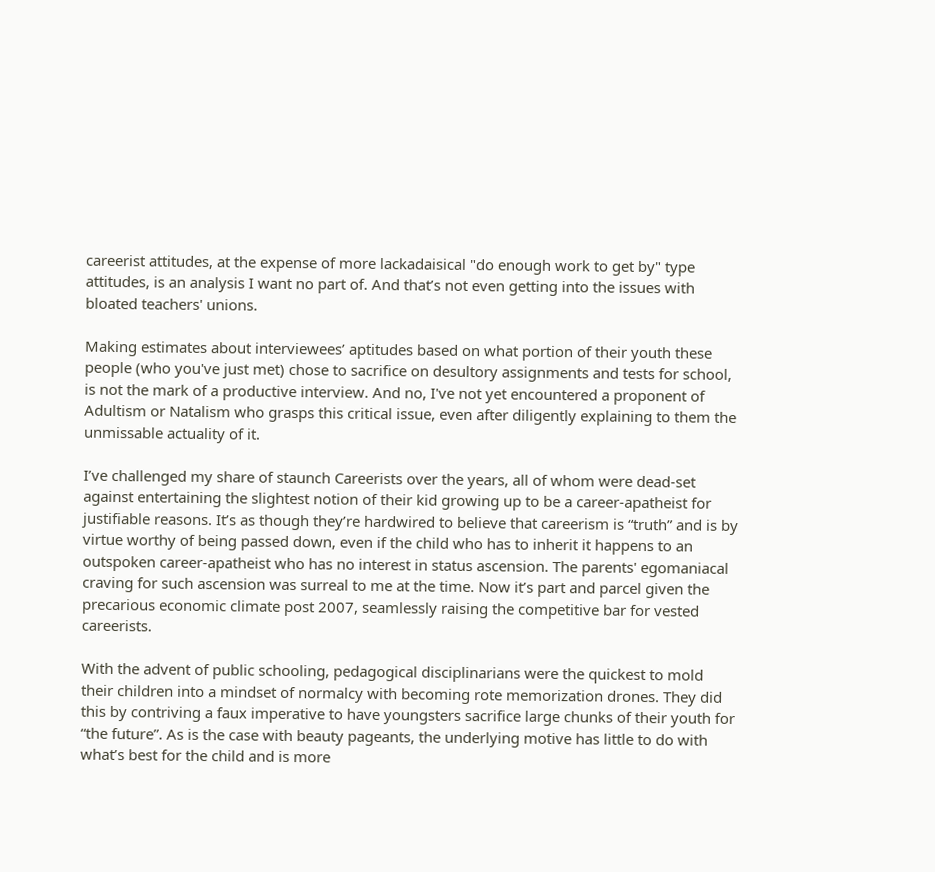careerist attitudes, at the expense of more lackadaisical "do enough work to get by" type attitudes, is an analysis I want no part of. And that’s not even getting into the issues with bloated teachers' unions.

Making estimates about interviewees’ aptitudes based on what portion of their youth these people (who you've just met) chose to sacrifice on desultory assignments and tests for school, is not the mark of a productive interview. And no, I've not yet encountered a proponent of Adultism or Natalism who grasps this critical issue, even after diligently explaining to them the unmissable actuality of it.

I’ve challenged my share of staunch Careerists over the years, all of whom were dead-set against entertaining the slightest notion of their kid growing up to be a career-apatheist for justifiable reasons. It’s as though they’re hardwired to believe that careerism is “truth” and is by virtue worthy of being passed down, even if the child who has to inherit it happens to an outspoken career-apatheist who has no interest in status ascension. The parents' egomaniacal craving for such ascension was surreal to me at the time. Now it’s part and parcel given the precarious economic climate post 2007, seamlessly raising the competitive bar for vested careerists.

With the advent of public schooling, pedagogical disciplinarians were the quickest to mold their children into a mindset of normalcy with becoming rote memorization drones. They did this by contriving a faux imperative to have youngsters sacrifice large chunks of their youth for “the future”. As is the case with beauty pageants, the underlying motive has little to do with what’s best for the child and is more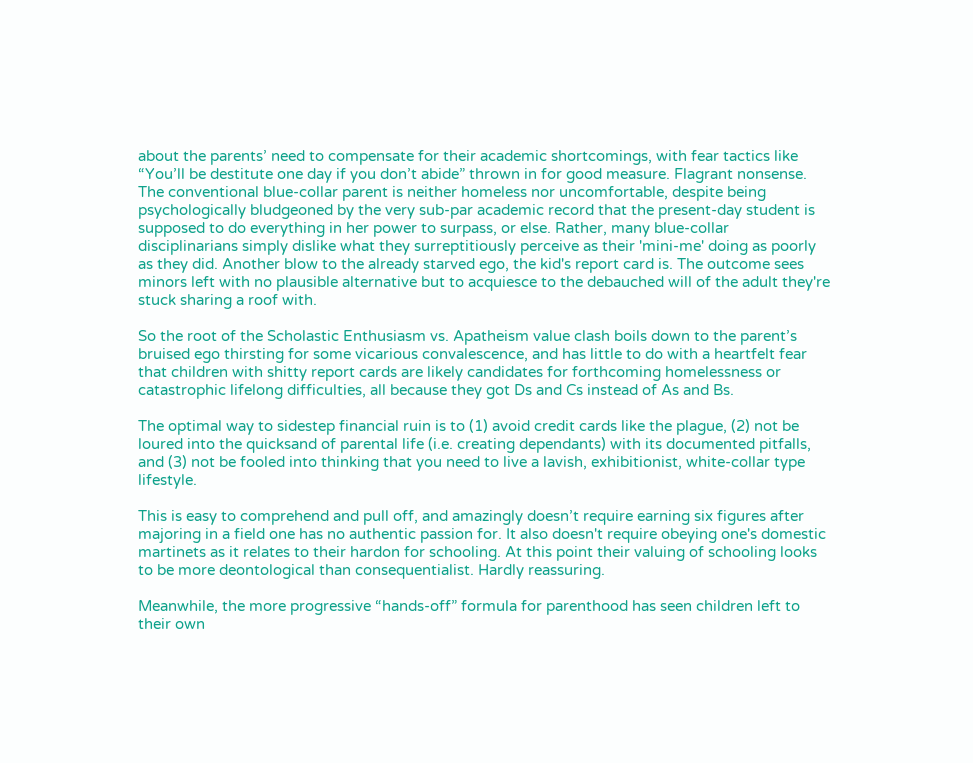about the parents’ need to compensate for their academic shortcomings, with fear tactics like “You’ll be destitute one day if you don’t abide” thrown in for good measure. Flagrant nonsense. The conventional blue-collar parent is neither homeless nor uncomfortable, despite being psychologically bludgeoned by the very sub-par academic record that the present-day student is supposed to do everything in her power to surpass, or else. Rather, many blue-collar disciplinarians simply dislike what they surreptitiously perceive as their 'mini-me' doing as poorly as they did. Another blow to the already starved ego, the kid's report card is. The outcome sees minors left with no plausible alternative but to acquiesce to the debauched will of the adult they're stuck sharing a roof with.

So the root of the Scholastic Enthusiasm vs. Apatheism value clash boils down to the parent’s bruised ego thirsting for some vicarious convalescence, and has little to do with a heartfelt fear that children with shitty report cards are likely candidates for forthcoming homelessness or catastrophic lifelong difficulties, all because they got Ds and Cs instead of As and Bs.

The optimal way to sidestep financial ruin is to (1) avoid credit cards like the plague, (2) not be loured into the quicksand of parental life (i.e. creating dependants) with its documented pitfalls, and (3) not be fooled into thinking that you need to live a lavish, exhibitionist, white-collar type lifestyle.

This is easy to comprehend and pull off, and amazingly doesn’t require earning six figures after majoring in a field one has no authentic passion for. It also doesn't require obeying one's domestic martinets as it relates to their hardon for schooling. At this point their valuing of schooling looks to be more deontological than consequentialist. Hardly reassuring.

Meanwhile, the more progressive “hands-off” formula for parenthood has seen children left to their own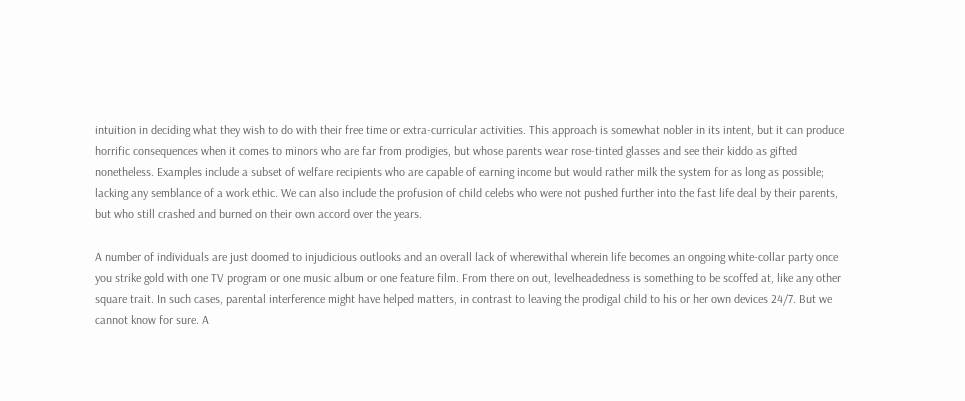intuition in deciding what they wish to do with their free time or extra-curricular activities. This approach is somewhat nobler in its intent, but it can produce horrific consequences when it comes to minors who are far from prodigies, but whose parents wear rose-tinted glasses and see their kiddo as gifted nonetheless. Examples include a subset of welfare recipients who are capable of earning income but would rather milk the system for as long as possible; lacking any semblance of a work ethic. We can also include the profusion of child celebs who were not pushed further into the fast life deal by their parents, but who still crashed and burned on their own accord over the years.

A number of individuals are just doomed to injudicious outlooks and an overall lack of wherewithal wherein life becomes an ongoing white-collar party once you strike gold with one TV program or one music album or one feature film. From there on out, levelheadedness is something to be scoffed at, like any other square trait. In such cases, parental interference might have helped matters, in contrast to leaving the prodigal child to his or her own devices 24/7. But we cannot know for sure. A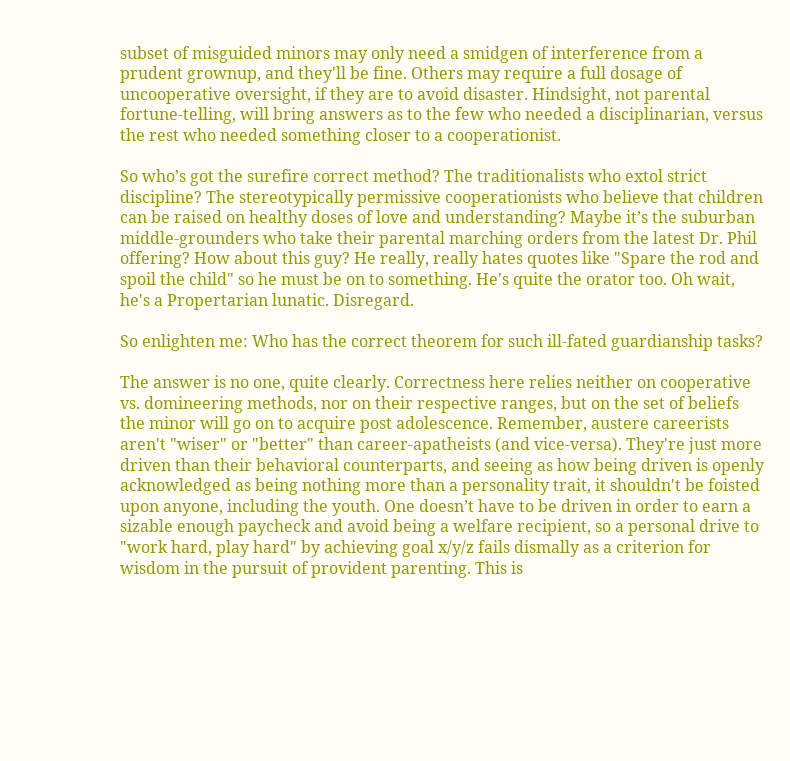subset of misguided minors may only need a smidgen of interference from a prudent grownup, and they'll be fine. Others may require a full dosage of uncooperative oversight, if they are to avoid disaster. Hindsight, not parental fortune-telling, will bring answers as to the few who needed a disciplinarian, versus the rest who needed something closer to a cooperationist.

So who’s got the surefire correct method? The traditionalists who extol strict discipline? The stereotypically permissive cooperationists who believe that children can be raised on healthy doses of love and understanding? Maybe it’s the suburban middle-grounders who take their parental marching orders from the latest Dr. Phil offering? How about this guy? He really, really hates quotes like "Spare the rod and spoil the child" so he must be on to something. He's quite the orator too. Oh wait, he's a Propertarian lunatic. Disregard.

So enlighten me: Who has the correct theorem for such ill-fated guardianship tasks?

The answer is no one, quite clearly. Correctness here relies neither on cooperative vs. domineering methods, nor on their respective ranges, but on the set of beliefs the minor will go on to acquire post adolescence. Remember, austere careerists aren't "wiser" or "better" than career-apatheists (and vice-versa). They're just more driven than their behavioral counterparts, and seeing as how being driven is openly acknowledged as being nothing more than a personality trait, it shouldn't be foisted upon anyone, including the youth. One doesn’t have to be driven in order to earn a sizable enough paycheck and avoid being a welfare recipient, so a personal drive to "work hard, play hard" by achieving goal x/y/z fails dismally as a criterion for wisdom in the pursuit of provident parenting. This is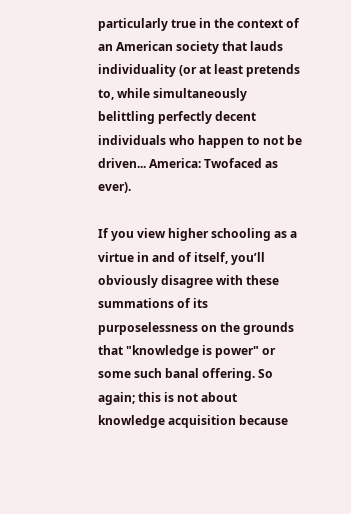particularly true in the context of an American society that lauds individuality (or at least pretends to, while simultaneously belittling perfectly decent individuals who happen to not be driven... America: Twofaced as ever).

If you view higher schooling as a virtue in and of itself, you’ll obviously disagree with these summations of its purposelessness on the grounds that "knowledge is power" or some such banal offering. So again; this is not about knowledge acquisition because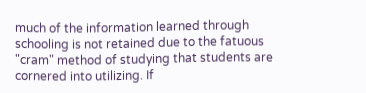much of the information learned through schooling is not retained due to the fatuous "cram" method of studying that students are cornered into utilizing. If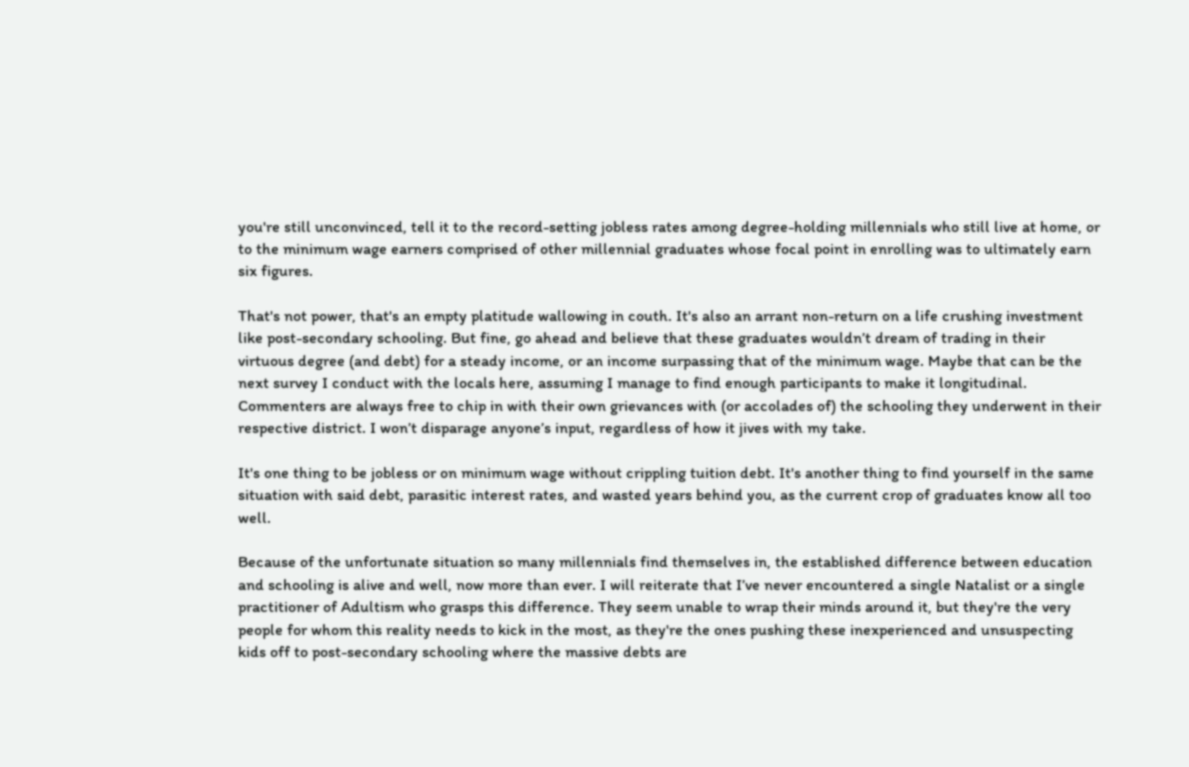you're still unconvinced, tell it to the record-setting jobless rates among degree-holding millennials who still live at home, or to the minimum wage earners comprised of other millennial graduates whose focal point in enrolling was to ultimately earn six figures.

That's not power, that's an empty platitude wallowing in couth. It's also an arrant non-return on a life crushing investment like post-secondary schooling. But fine, go ahead and believe that these graduates wouldn’t dream of trading in their virtuous degree (and debt) for a steady income, or an income surpassing that of the minimum wage. Maybe that can be the next survey I conduct with the locals here, assuming I manage to find enough participants to make it longitudinal. Commenters are always free to chip in with their own grievances with (or accolades of) the schooling they underwent in their respective district. I won’t disparage anyone’s input, regardless of how it jives with my take.

It's one thing to be jobless or on minimum wage without crippling tuition debt. It's another thing to find yourself in the same situation with said debt, parasitic interest rates, and wasted years behind you, as the current crop of graduates know all too well.

Because of the unfortunate situation so many millennials find themselves in, the established difference between education and schooling is alive and well, now more than ever. I will reiterate that I’ve never encountered a single Natalist or a single practitioner of Adultism who grasps this difference. They seem unable to wrap their minds around it, but they're the very people for whom this reality needs to kick in the most, as they're the ones pushing these inexperienced and unsuspecting kids off to post-secondary schooling where the massive debts are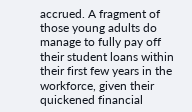accrued. A fragment of those young adults do manage to fully pay off their student loans within their first few years in the workforce, given their quickened financial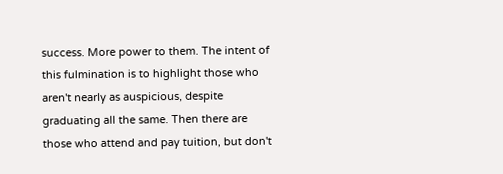success. More power to them. The intent of this fulmination is to highlight those who aren't nearly as auspicious, despite graduating all the same. Then there are those who attend and pay tuition, but don't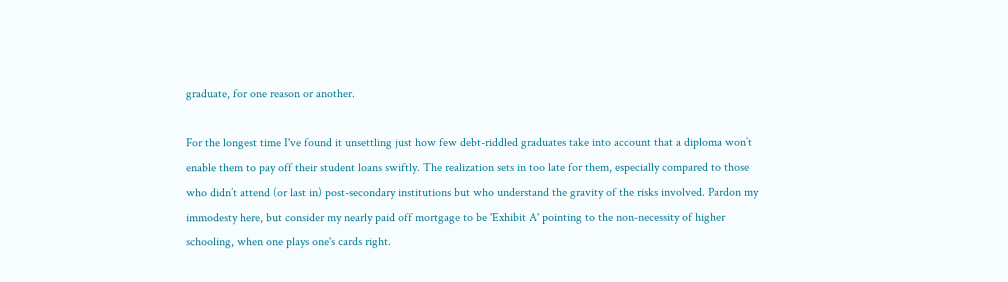graduate, for one reason or another.

For the longest time I've found it unsettling just how few debt-riddled graduates take into account that a diploma won’t enable them to pay off their student loans swiftly. The realization sets in too late for them, especially compared to those who didn’t attend (or last in) post-secondary institutions but who understand the gravity of the risks involved. Pardon my immodesty here, but consider my nearly paid off mortgage to be 'Exhibit A' pointing to the non-necessity of higher schooling, when one plays one's cards right.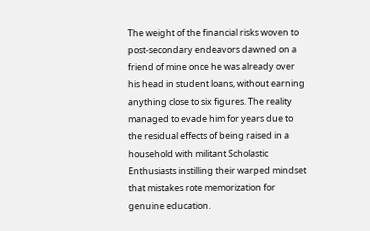The weight of the financial risks woven to post-secondary endeavors dawned on a friend of mine once he was already over his head in student loans, without earning anything close to six figures. The reality managed to evade him for years due to the residual effects of being raised in a household with militant Scholastic Enthusiasts instilling their warped mindset that mistakes rote memorization for genuine education.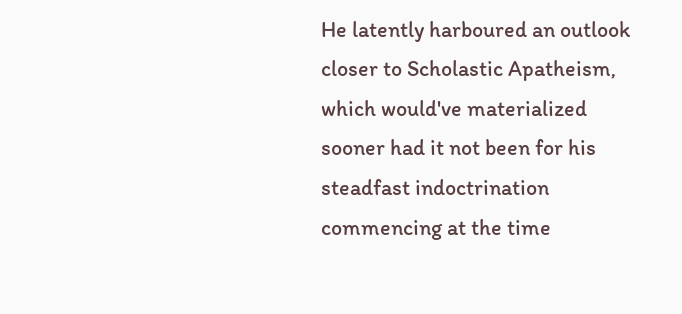He latently harboured an outlook closer to Scholastic Apatheism, which would've materialized sooner had it not been for his steadfast indoctrination commencing at the time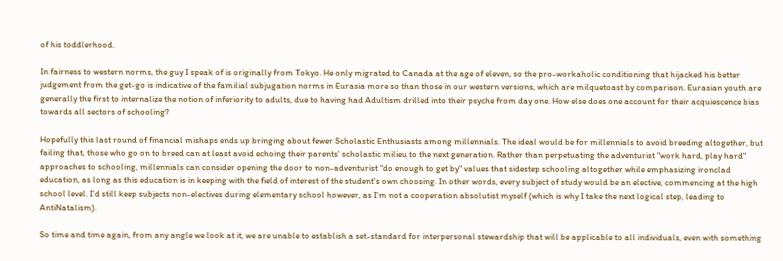of his toddlerhood.

In fairness to western norms, the guy I speak of is originally from Tokyo. He only migrated to Canada at the age of eleven, so the pro-workaholic conditioning that hijacked his better judgement from the get-go is indicative of the familial subjugation norms in Eurasia more so than those in our western versions, which are milquetoast by comparison. Eurasian youth are generally the first to internalize the notion of inferiority to adults, due to having had Adultism drilled into their psyche from day one. How else does one account for their acquiescence bias towards all sectors of schooling?

Hopefully this last round of financial mishaps ends up bringing about fewer Scholastic Enthusiasts among millennials. The ideal would be for millennials to avoid breeding altogether, but failing that, those who go on to breed can at least avoid echoing their parents' scholastic milieu to the next generation. Rather than perpetuating the adventurist "work hard, play hard" approaches to schooling, millennials can consider opening the door to non-adventurist "do enough to get by" values that sidestep schooling altogether while emphasizing ironclad education, as long as this education is in keeping with the field of interest of the student's own choosing. In other words, every subject of study would be an elective, commencing at the high school level. I'd still keep subjects non-electives during elementary school however, as I'm not a cooperation absolutist myself (which is why I take the next logical step, leading to AntiNatalism).

So time and time again, from any angle we look at it, we are unable to establish a set-standard for interpersonal stewardship that will be applicable to all individuals, even with something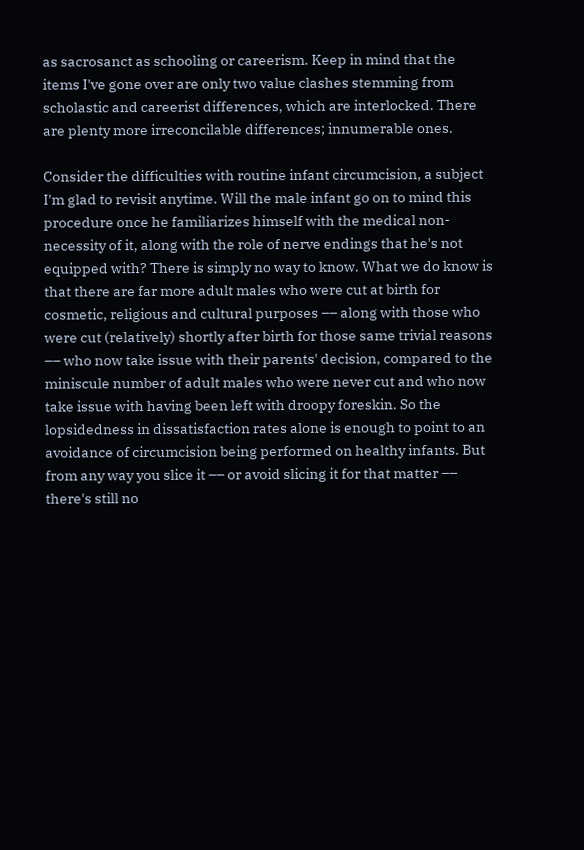as sacrosanct as schooling or careerism. Keep in mind that the items I've gone over are only two value clashes stemming from scholastic and careerist differences, which are interlocked. There are plenty more irreconcilable differences; innumerable ones.

Consider the difficulties with routine infant circumcision, a subject I'm glad to revisit anytime. Will the male infant go on to mind this procedure once he familiarizes himself with the medical non-necessity of it, along with the role of nerve endings that he's not equipped with? There is simply no way to know. What we do know is that there are far more adult males who were cut at birth for cosmetic, religious and cultural purposes –– along with those who were cut (relatively) shortly after birth for those same trivial reasons –– who now take issue with their parents' decision, compared to the miniscule number of adult males who were never cut and who now take issue with having been left with droopy foreskin. So the lopsidedness in dissatisfaction rates alone is enough to point to an avoidance of circumcision being performed on healthy infants. But from any way you slice it –– or avoid slicing it for that matter –– there's still no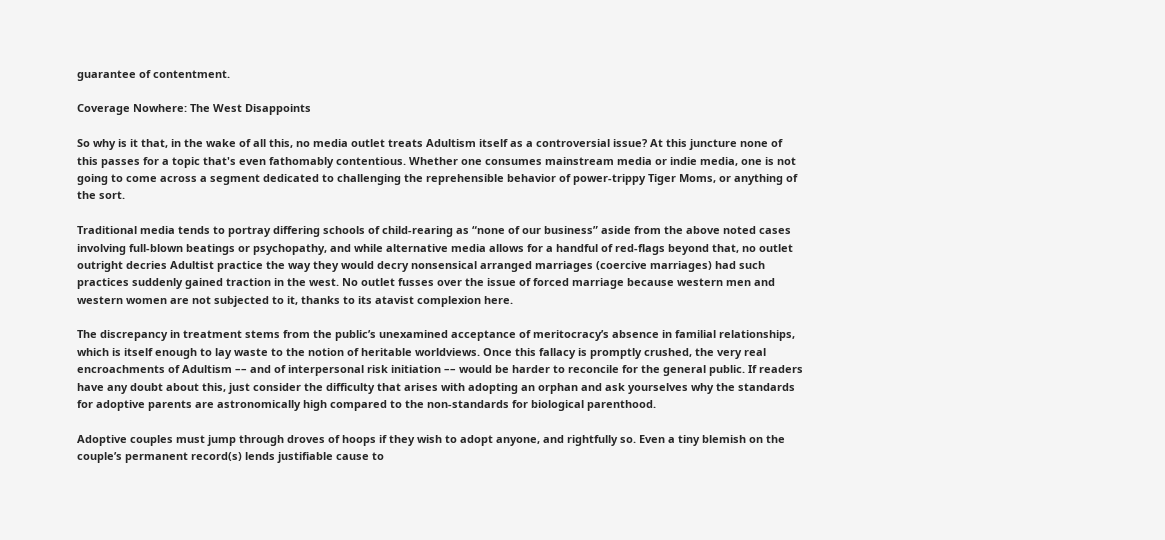guarantee of contentment.

Coverage Nowhere: The West Disappoints

So why is it that, in the wake of all this, no media outlet treats Adultism itself as a controversial issue? At this juncture none of this passes for a topic that's even fathomably contentious. Whether one consumes mainstream media or indie media, one is not going to come across a segment dedicated to challenging the reprehensible behavior of power-trippy Tiger Moms, or anything of the sort.

Traditional media tends to portray differing schools of child-rearing as “none of our business” aside from the above noted cases involving full-blown beatings or psychopathy, and while alternative media allows for a handful of red-flags beyond that, no outlet outright decries Adultist practice the way they would decry nonsensical arranged marriages (coercive marriages) had such practices suddenly gained traction in the west. No outlet fusses over the issue of forced marriage because western men and western women are not subjected to it, thanks to its atavist complexion here.

The discrepancy in treatment stems from the public’s unexamined acceptance of meritocracy’s absence in familial relationships, which is itself enough to lay waste to the notion of heritable worldviews. Once this fallacy is promptly crushed, the very real encroachments of Adultism –– and of interpersonal risk initiation –– would be harder to reconcile for the general public. If readers have any doubt about this, just consider the difficulty that arises with adopting an orphan and ask yourselves why the standards for adoptive parents are astronomically high compared to the non-standards for biological parenthood.

Adoptive couples must jump through droves of hoops if they wish to adopt anyone, and rightfully so. Even a tiny blemish on the couple’s permanent record(s) lends justifiable cause to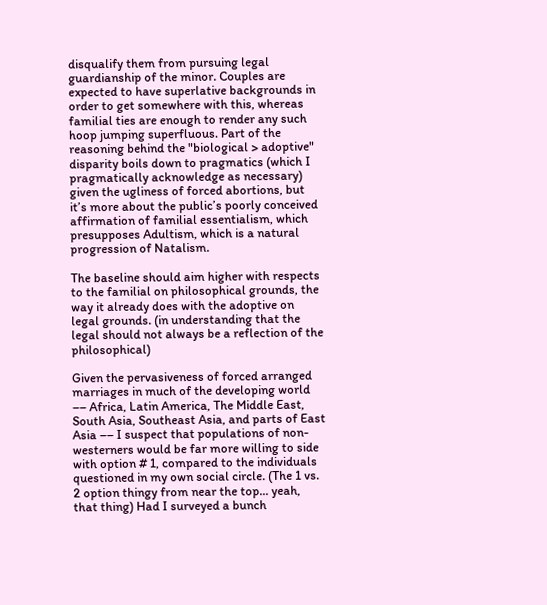disqualify them from pursuing legal guardianship of the minor. Couples are expected to have superlative backgrounds in order to get somewhere with this, whereas familial ties are enough to render any such hoop jumping superfluous. Part of the reasoning behind the "biological > adoptive" disparity boils down to pragmatics (which I pragmatically acknowledge as necessary) given the ugliness of forced abortions, but it’s more about the public’s poorly conceived affirmation of familial essentialism, which presupposes Adultism, which is a natural progression of Natalism.

The baseline should aim higher with respects to the familial on philosophical grounds, the way it already does with the adoptive on legal grounds. (in understanding that the legal should not always be a reflection of the philosophical)

Given the pervasiveness of forced arranged marriages in much of the developing world –– Africa, Latin America, The Middle East, South Asia, Southeast Asia, and parts of East Asia –– I suspect that populations of non-westerners would be far more willing to side with option # 1, compared to the individuals questioned in my own social circle. (The 1 vs. 2 option thingy from near the top... yeah, that thing) Had I surveyed a bunch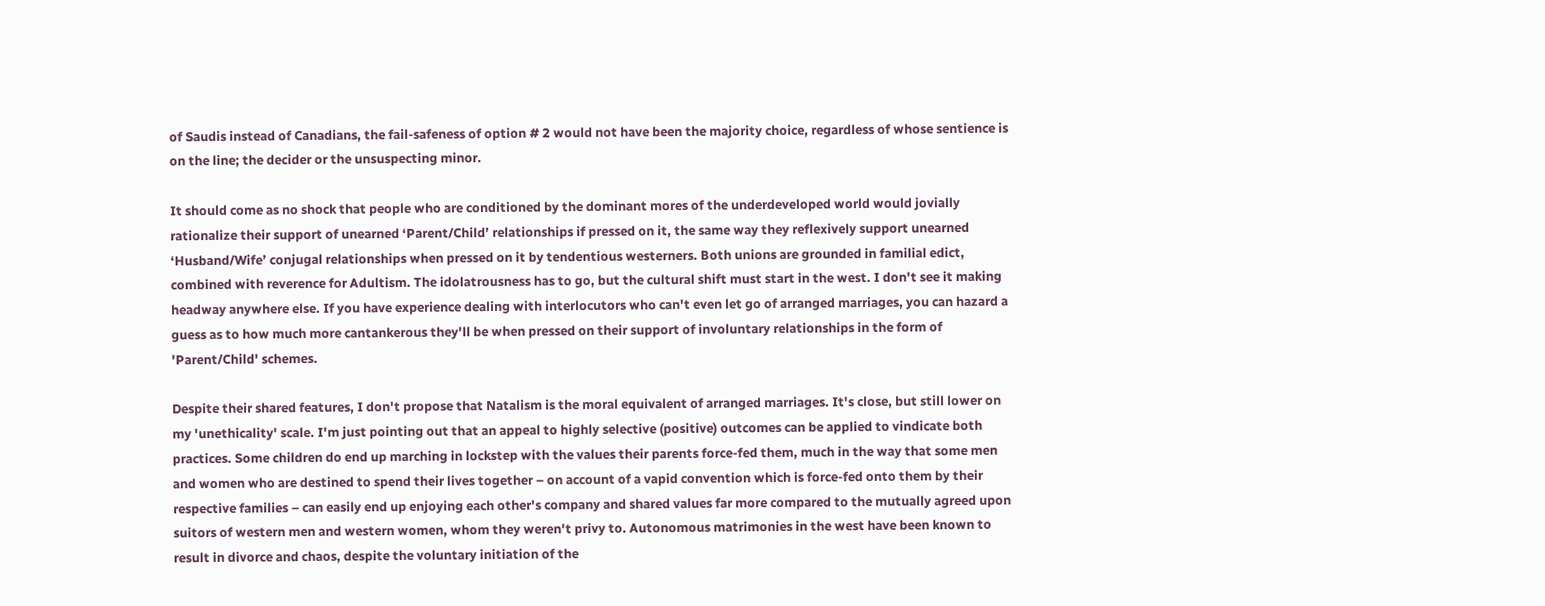of Saudis instead of Canadians, the fail-safeness of option # 2 would not have been the majority choice, regardless of whose sentience is on the line; the decider or the unsuspecting minor.

It should come as no shock that people who are conditioned by the dominant mores of the underdeveloped world would jovially rationalize their support of unearned ‘Parent/Child’ relationships if pressed on it, the same way they reflexively support unearned ‘Husband/Wife’ conjugal relationships when pressed on it by tendentious westerners. Both unions are grounded in familial edict, combined with reverence for Adultism. The idolatrousness has to go, but the cultural shift must start in the west. I don't see it making headway anywhere else. If you have experience dealing with interlocutors who can't even let go of arranged marriages, you can hazard a guess as to how much more cantankerous they'll be when pressed on their support of involuntary relationships in the form of 'Parent/Child' schemes.

Despite their shared features, I don't propose that Natalism is the moral equivalent of arranged marriages. It's close, but still lower on my 'unethicality' scale. I'm just pointing out that an appeal to highly selective (positive) outcomes can be applied to vindicate both practices. Some children do end up marching in lockstep with the values their parents force-fed them, much in the way that some men and women who are destined to spend their lives together – on account of a vapid convention which is force-fed onto them by their respective families – can easily end up enjoying each other's company and shared values far more compared to the mutually agreed upon suitors of western men and western women, whom they weren't privy to. Autonomous matrimonies in the west have been known to result in divorce and chaos, despite the voluntary initiation of the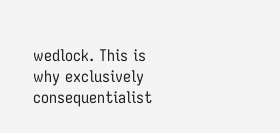wedlock. This is why exclusively consequentialist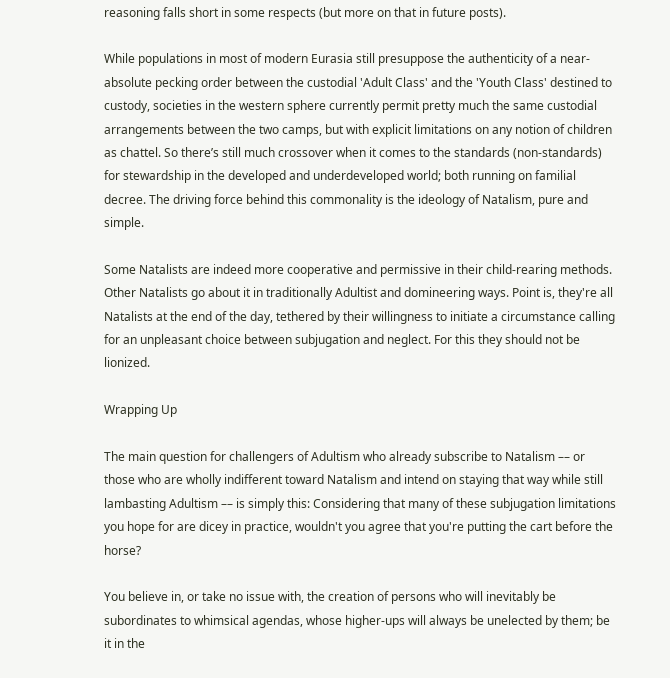reasoning falls short in some respects (but more on that in future posts).

While populations in most of modern Eurasia still presuppose the authenticity of a near-absolute pecking order between the custodial 'Adult Class' and the 'Youth Class' destined to custody, societies in the western sphere currently permit pretty much the same custodial arrangements between the two camps, but with explicit limitations on any notion of children as chattel. So there’s still much crossover when it comes to the standards (non-standards) for stewardship in the developed and underdeveloped world; both running on familial decree. The driving force behind this commonality is the ideology of Natalism, pure and simple.

Some Natalists are indeed more cooperative and permissive in their child-rearing methods. Other Natalists go about it in traditionally Adultist and domineering ways. Point is, they're all Natalists at the end of the day, tethered by their willingness to initiate a circumstance calling for an unpleasant choice between subjugation and neglect. For this they should not be lionized.

Wrapping Up

The main question for challengers of Adultism who already subscribe to Natalism –– or those who are wholly indifferent toward Natalism and intend on staying that way while still lambasting Adultism –– is simply this: Considering that many of these subjugation limitations you hope for are dicey in practice, wouldn't you agree that you're putting the cart before the horse?

You believe in, or take no issue with, the creation of persons who will inevitably be subordinates to whimsical agendas, whose higher-ups will always be unelected by them; be it in the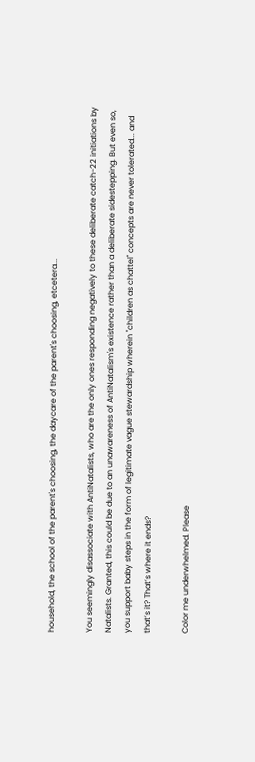household, the school of the parent's choosing, the daycare of the parent's choosing, etcetera...

You seemingly disassociate with AntiNatalists, who are the only ones responding negatively to these deliberate catch-22 initiations by Natalists. Granted, this could be due to an unawareness of AntiNatalism's existence rather than a deliberate sidestepping. But even so, you support baby steps in the form of legitimate vague stewardship wherein "children as chattel" concepts are never tolerated... and that’s it? That’s where it ends?

Color me underwhelmed. Please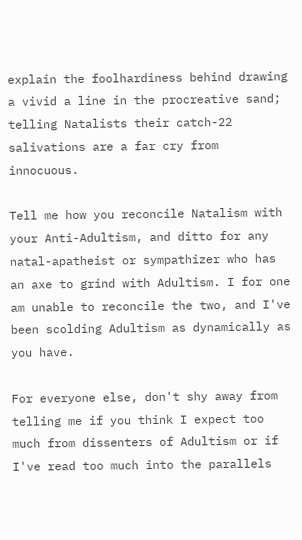explain the foolhardiness behind drawing a vivid a line in the procreative sand; telling Natalists their catch-22 salivations are a far cry from innocuous.

Tell me how you reconcile Natalism with your Anti-Adultism, and ditto for any natal-apatheist or sympathizer who has an axe to grind with Adultism. I for one am unable to reconcile the two, and I've been scolding Adultism as dynamically as you have.

For everyone else, don't shy away from telling me if you think I expect too much from dissenters of Adultism or if I've read too much into the parallels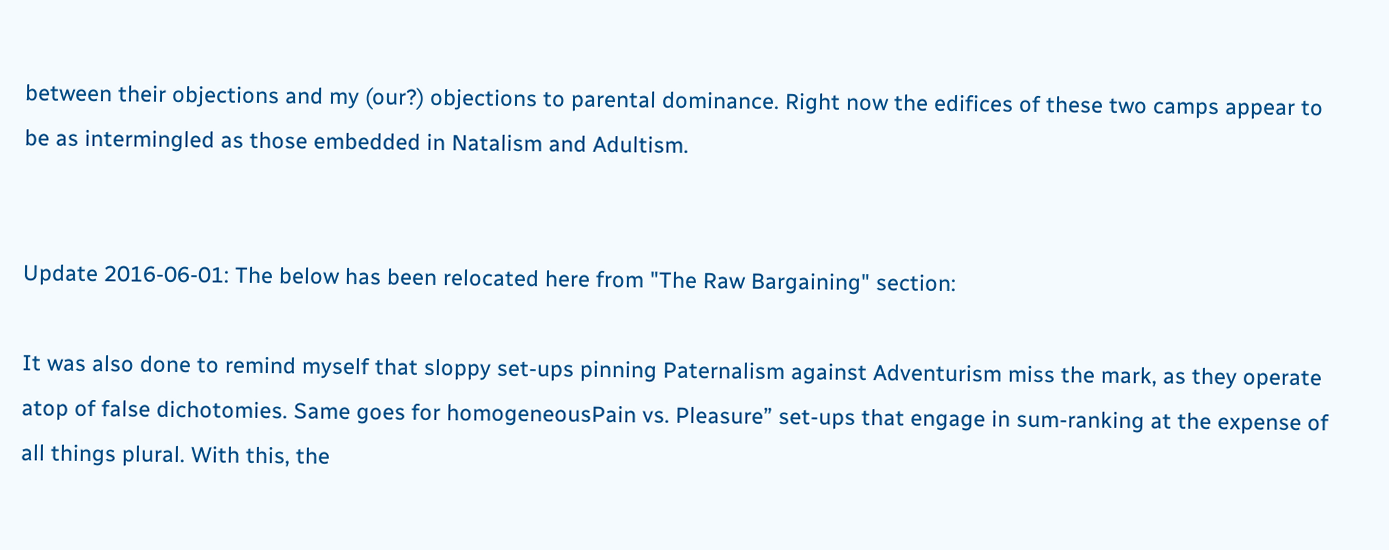between their objections and my (our?) objections to parental dominance. Right now the edifices of these two camps appear to be as intermingled as those embedded in Natalism and Adultism.


Update 2016-06-01: The below has been relocated here from "The Raw Bargaining" section:

It was also done to remind myself that sloppy set-ups pinning Paternalism against Adventurism miss the mark, as they operate atop of false dichotomies. Same goes for homogeneousPain vs. Pleasure” set-ups that engage in sum-ranking at the expense of all things plural. With this, the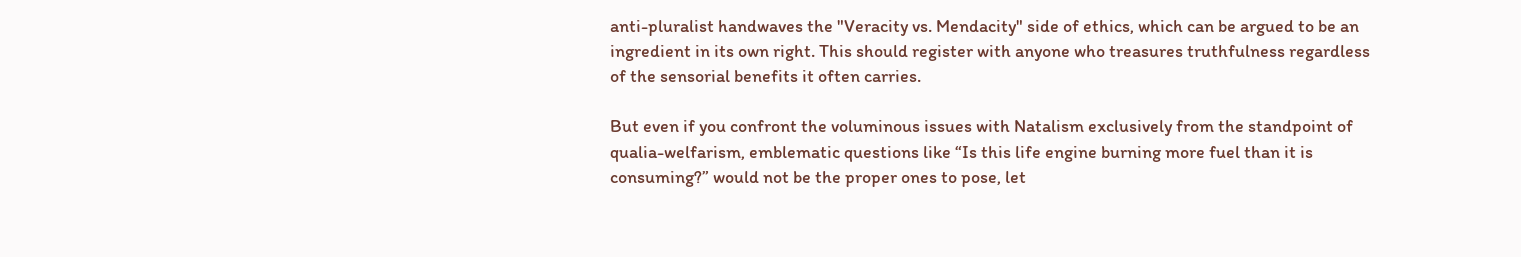anti-pluralist handwaves the "Veracity vs. Mendacity" side of ethics, which can be argued to be an ingredient in its own right. This should register with anyone who treasures truthfulness regardless of the sensorial benefits it often carries.

But even if you confront the voluminous issues with Natalism exclusively from the standpoint of qualia-welfarism, emblematic questions like “Is this life engine burning more fuel than it is consuming?” would not be the proper ones to pose, let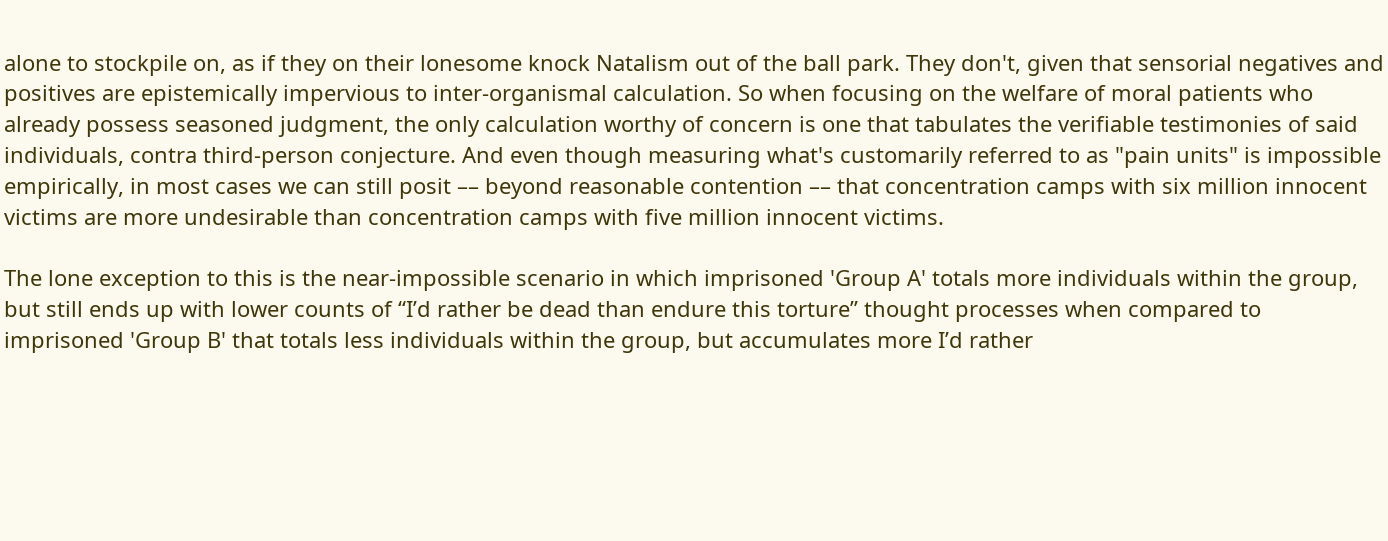alone to stockpile on, as if they on their lonesome knock Natalism out of the ball park. They don't, given that sensorial negatives and positives are epistemically impervious to inter-organismal calculation. So when focusing on the welfare of moral patients who already possess seasoned judgment, the only calculation worthy of concern is one that tabulates the verifiable testimonies of said individuals, contra third-person conjecture. And even though measuring what's customarily referred to as "pain units" is impossible empirically, in most cases we can still posit –– beyond reasonable contention –– that concentration camps with six million innocent victims are more undesirable than concentration camps with five million innocent victims.

The lone exception to this is the near-impossible scenario in which imprisoned 'Group A' totals more individuals within the group, but still ends up with lower counts of “I’d rather be dead than endure this torture” thought processes when compared to imprisoned 'Group B' that totals less individuals within the group, but accumulates more I’d rather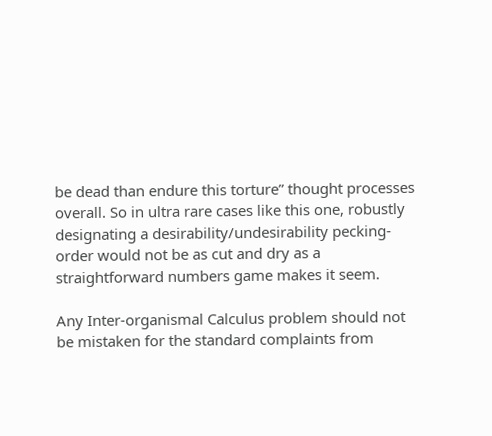be dead than endure this torture” thought processes overall. So in ultra rare cases like this one, robustly designating a desirability/undesirability pecking-order would not be as cut and dry as a straightforward numbers game makes it seem.

Any Inter-organismal Calculus problem should not be mistaken for the standard complaints from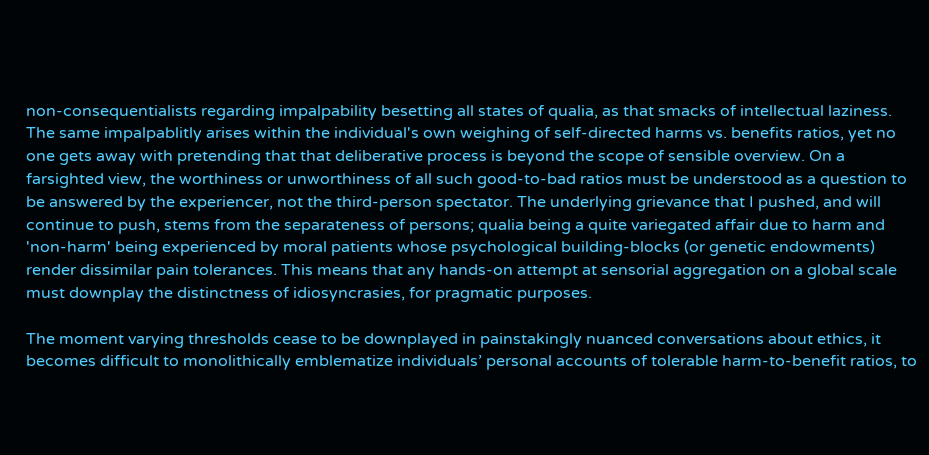non-consequentialists regarding impalpability besetting all states of qualia, as that smacks of intellectual laziness. The same impalpablitly arises within the individual's own weighing of self-directed harms vs. benefits ratios, yet no one gets away with pretending that that deliberative process is beyond the scope of sensible overview. On a farsighted view, the worthiness or unworthiness of all such good-to-bad ratios must be understood as a question to be answered by the experiencer, not the third-person spectator. The underlying grievance that I pushed, and will continue to push, stems from the separateness of persons; qualia being a quite variegated affair due to harm and 'non-harm' being experienced by moral patients whose psychological building-blocks (or genetic endowments) render dissimilar pain tolerances. This means that any hands-on attempt at sensorial aggregation on a global scale must downplay the distinctness of idiosyncrasies, for pragmatic purposes.

The moment varying thresholds cease to be downplayed in painstakingly nuanced conversations about ethics, it becomes difficult to monolithically emblematize individuals’ personal accounts of tolerable harm-to-benefit ratios, to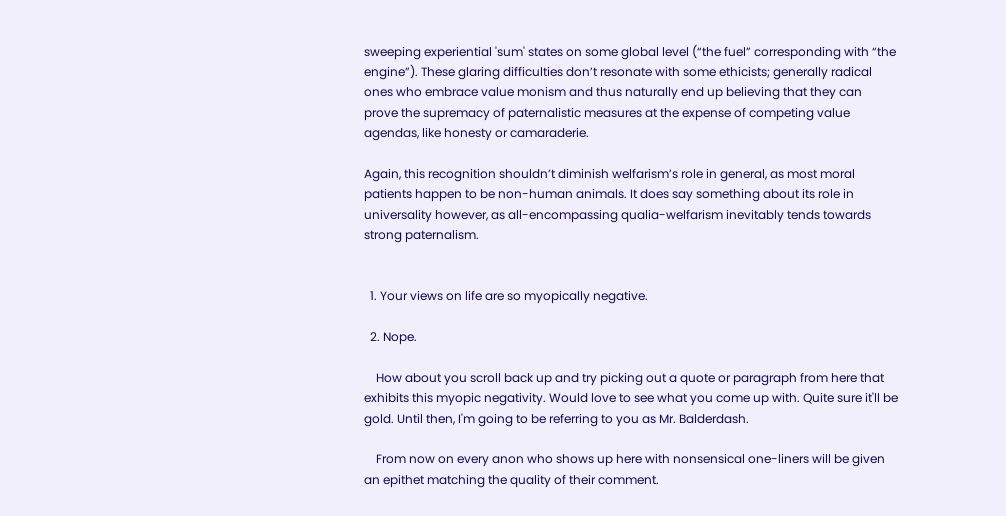sweeping experiential 'sum' states on some global level (“the fuel” corresponding with “the engine”). These glaring difficulties don’t resonate with some ethicists; generally radical ones who embrace value monism and thus naturally end up believing that they can prove the supremacy of paternalistic measures at the expense of competing value agendas, like honesty or camaraderie.

Again, this recognition shouldn’t diminish welfarism’s role in general, as most moral patients happen to be non-human animals. It does say something about its role in universality however, as all-encompassing qualia-welfarism inevitably tends towards strong paternalism.


  1. Your views on life are so myopically negative.

  2. Nope.

    How about you scroll back up and try picking out a quote or paragraph from here that exhibits this myopic negativity. Would love to see what you come up with. Quite sure it'll be gold. Until then, I'm going to be referring to you as Mr. Balderdash.

    From now on every anon who shows up here with nonsensical one-liners will be given an epithet matching the quality of their comment.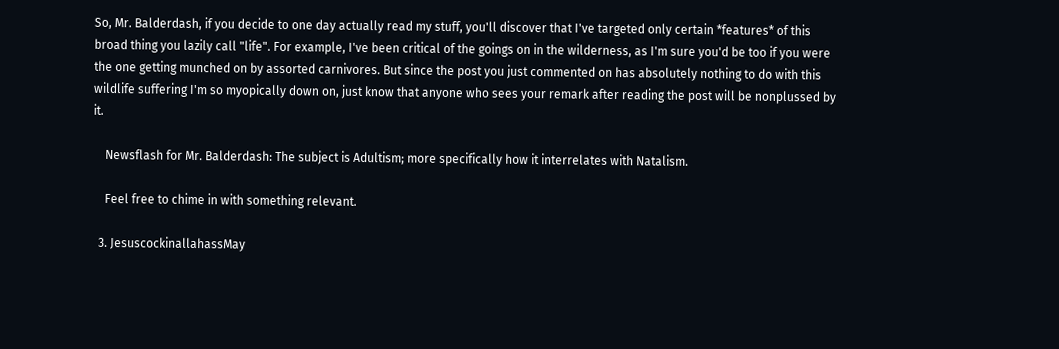So, Mr. Balderdash, if you decide to one day actually read my stuff, you'll discover that I've targeted only certain *features* of this broad thing you lazily call "life". For example, I've been critical of the goings on in the wilderness, as I'm sure you'd be too if you were the one getting munched on by assorted carnivores. But since the post you just commented on has absolutely nothing to do with this wildlife suffering I'm so myopically down on, just know that anyone who sees your remark after reading the post will be nonplussed by it.

    Newsflash for Mr. Balderdash: The subject is Adultism; more specifically how it interrelates with Natalism.

    Feel free to chime in with something relevant.

  3. JesuscockinallahassMay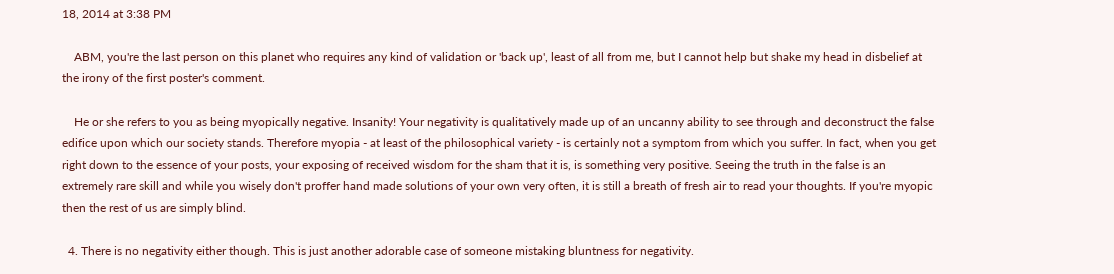18, 2014 at 3:38 PM

    ABM, you're the last person on this planet who requires any kind of validation or 'back up', least of all from me, but I cannot help but shake my head in disbelief at the irony of the first poster's comment.

    He or she refers to you as being myopically negative. Insanity! Your negativity is qualitatively made up of an uncanny ability to see through and deconstruct the false edifice upon which our society stands. Therefore myopia - at least of the philosophical variety - is certainly not a symptom from which you suffer. In fact, when you get right down to the essence of your posts, your exposing of received wisdom for the sham that it is, is something very positive. Seeing the truth in the false is an extremely rare skill and while you wisely don't proffer hand made solutions of your own very often, it is still a breath of fresh air to read your thoughts. If you're myopic then the rest of us are simply blind.

  4. There is no negativity either though. This is just another adorable case of someone mistaking bluntness for negativity.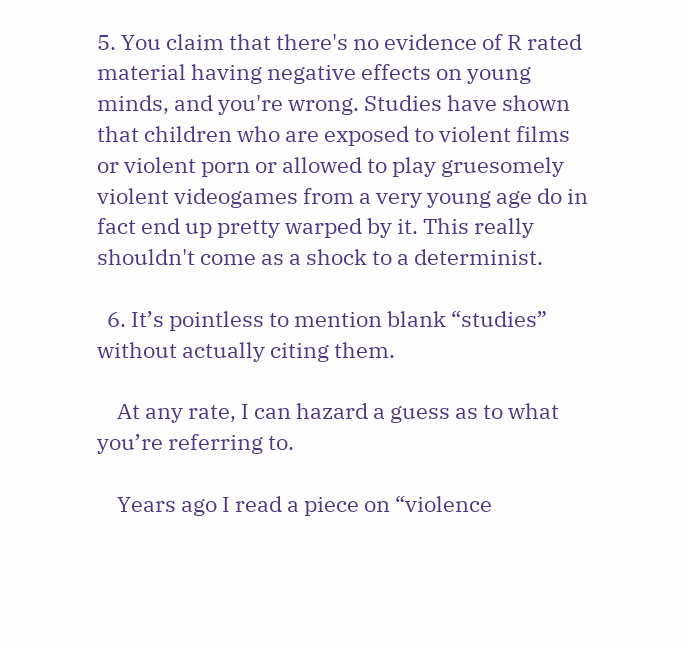5. You claim that there's no evidence of R rated material having negative effects on young minds, and you're wrong. Studies have shown that children who are exposed to violent films or violent porn or allowed to play gruesomely violent videogames from a very young age do in fact end up pretty warped by it. This really shouldn't come as a shock to a determinist.

  6. It’s pointless to mention blank “studies” without actually citing them.

    At any rate, I can hazard a guess as to what you’re referring to.

    Years ago I read a piece on “violence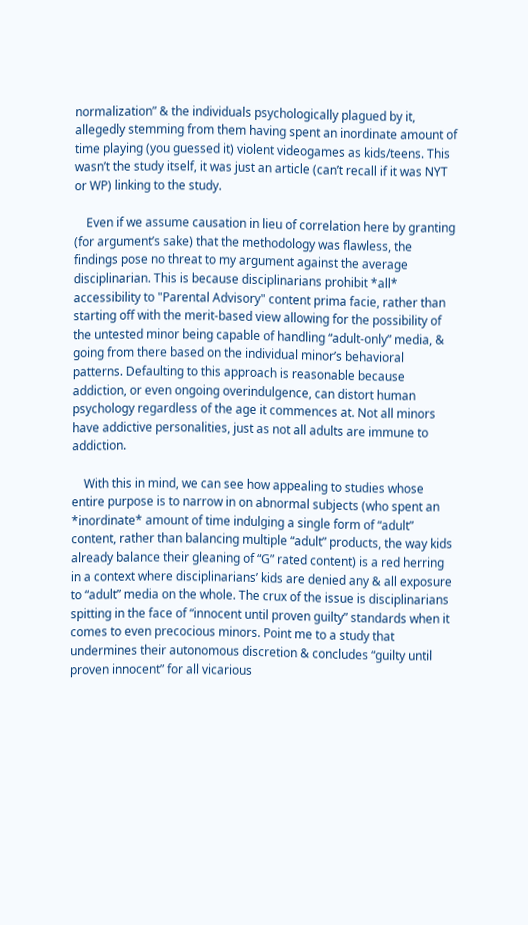normalization” & the individuals psychologically plagued by it, allegedly stemming from them having spent an inordinate amount of time playing (you guessed it) violent videogames as kids/teens. This wasn’t the study itself, it was just an article (can’t recall if it was NYT or WP) linking to the study.

    Even if we assume causation in lieu of correlation here by granting (for argument’s sake) that the methodology was flawless, the findings pose no threat to my argument against the average disciplinarian. This is because disciplinarians prohibit *all* accessibility to "Parental Advisory" content prima facie, rather than starting off with the merit-based view allowing for the possibility of the untested minor being capable of handling “adult-only” media, & going from there based on the individual minor’s behavioral patterns. Defaulting to this approach is reasonable because addiction, or even ongoing overindulgence, can distort human psychology regardless of the age it commences at. Not all minors have addictive personalities, just as not all adults are immune to addiction.

    With this in mind, we can see how appealing to studies whose entire purpose is to narrow in on abnormal subjects (who spent an *inordinate* amount of time indulging a single form of “adult” content, rather than balancing multiple “adult” products, the way kids already balance their gleaning of “G” rated content) is a red herring in a context where disciplinarians’ kids are denied any & all exposure to “adult” media on the whole. The crux of the issue is disciplinarians spitting in the face of “innocent until proven guilty” standards when it comes to even precocious minors. Point me to a study that undermines their autonomous discretion & concludes “guilty until proven innocent” for all vicarious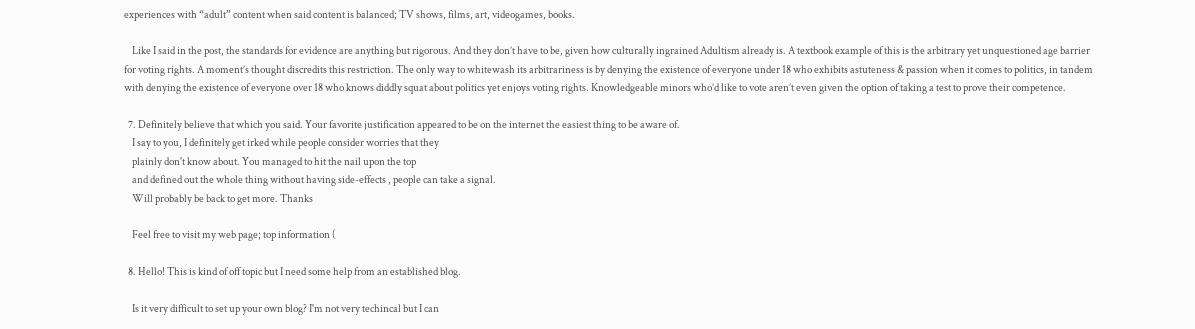experiences with “adult” content when said content is balanced; TV shows, films, art, videogames, books.

    Like I said in the post, the standards for evidence are anything but rigorous. And they don’t have to be, given how culturally ingrained Adultism already is. A textbook example of this is the arbitrary yet unquestioned age barrier for voting rights. A moment’s thought discredits this restriction. The only way to whitewash its arbitrariness is by denying the existence of everyone under 18 who exhibits astuteness & passion when it comes to politics, in tandem with denying the existence of everyone over 18 who knows diddly squat about politics yet enjoys voting rights. Knowledgeable minors who’d like to vote aren’t even given the option of taking a test to prove their competence.

  7. Definitely believe that which you said. Your favorite justification appeared to be on the internet the easiest thing to be aware of.
    I say to you, I definitely get irked while people consider worries that they
    plainly don't know about. You managed to hit the nail upon the top
    and defined out the whole thing without having side-effects , people can take a signal.
    Will probably be back to get more. Thanks

    Feel free to visit my web page; top information (

  8. Hello! This is kind of off topic but I need some help from an established blog.

    Is it very difficult to set up your own blog? I'm not very techincal but I can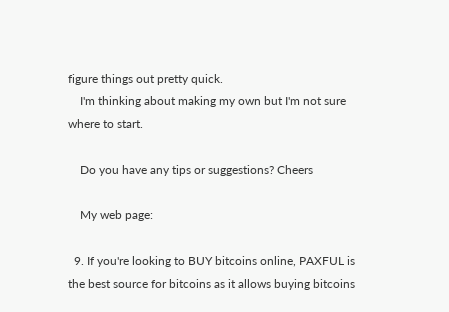figure things out pretty quick.
    I'm thinking about making my own but I'm not sure where to start.

    Do you have any tips or suggestions? Cheers

    My web page:

  9. If you're looking to BUY bitcoins online, PAXFUL is the best source for bitcoins as it allows buying bitcoins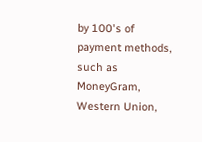by 100's of payment methods, such as MoneyGram, Western Union,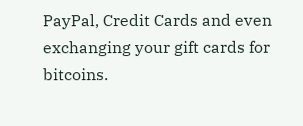PayPal, Credit Cards and even exchanging your gift cards for bitcoins.